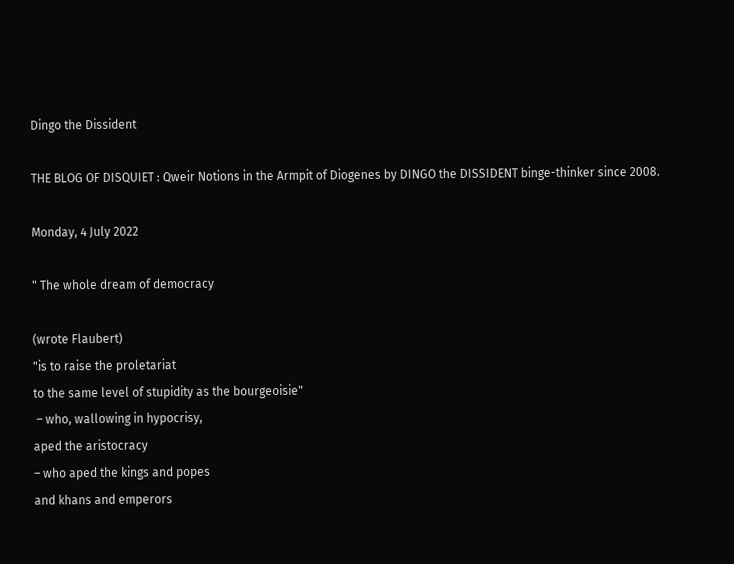Dingo the Dissident

THE BLOG OF DISQUIET : Qweir Notions in the Armpit of Diogenes by DINGO the DISSIDENT binge-thinker since 2008.

Monday, 4 July 2022

" The whole dream of democracy

(wrote Flaubert)
"is to raise the proletariat
to the same level of stupidity as the bourgeoisie"
 – who, wallowing in hypocrisy,
aped the aristocracy
– who aped the kings and popes
and khans and emperors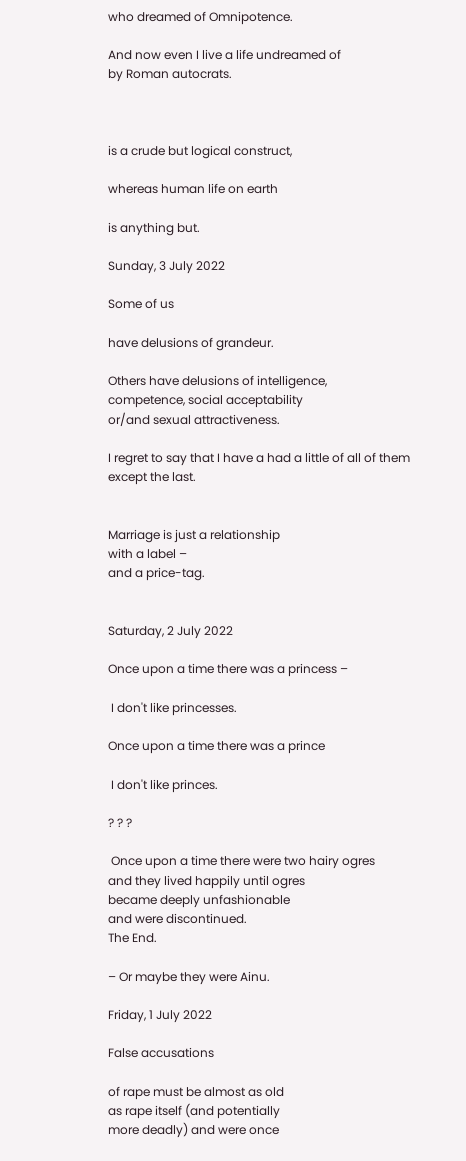who dreamed of Omnipotence.

And now even I live a life undreamed of
by Roman autocrats.



is a crude but logical construct,

whereas human life on earth

is anything but.

Sunday, 3 July 2022

Some of us

have delusions of grandeur.

Others have delusions of intelligence,
competence, social acceptability
or/and sexual attractiveness.

I regret to say that I have a had a little of all of them
except the last.


Marriage is just a relationship
with a label –
and a price-tag.


Saturday, 2 July 2022

Once upon a time there was a princess –

 I don't like princesses.

Once upon a time there was a prince

 I don't like princes.

? ? ?

 Once upon a time there were two hairy ogres
and they lived happily until ogres
became deeply unfashionable
and were discontinued.
The End.

– Or maybe they were Ainu.

Friday, 1 July 2022

False accusations

of rape must be almost as old
as rape itself (and potentially
more deadly) and were once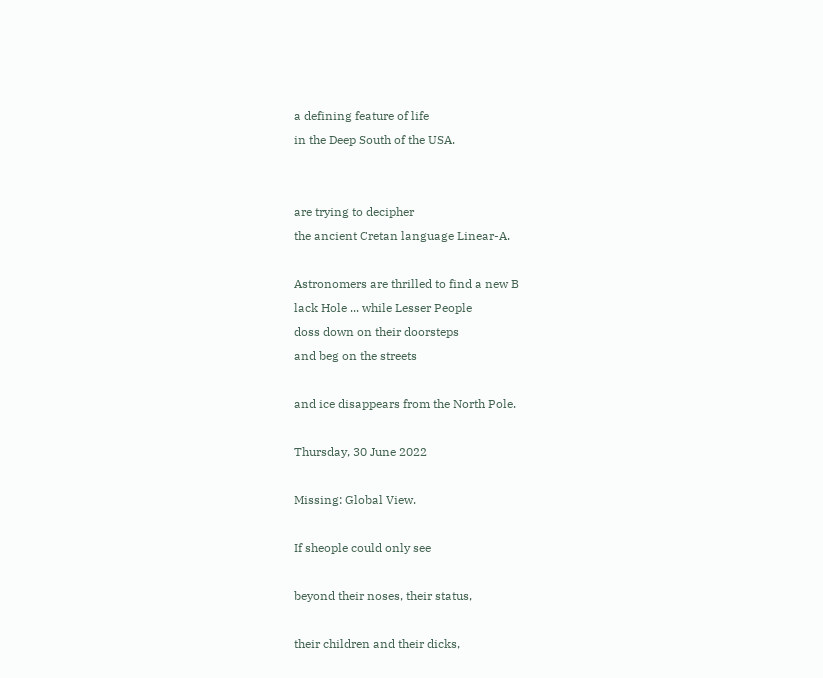a defining feature of life
in the Deep South of the USA.


are trying to decipher
the ancient Cretan language Linear-A.

Astronomers are thrilled to find a new B
lack Hole ... while Lesser People
doss down on their doorsteps
and beg on the streets

and ice disappears from the North Pole.

Thursday, 30 June 2022

Missing: Global View.

If sheople could only see

beyond their noses, their status,

their children and their dicks,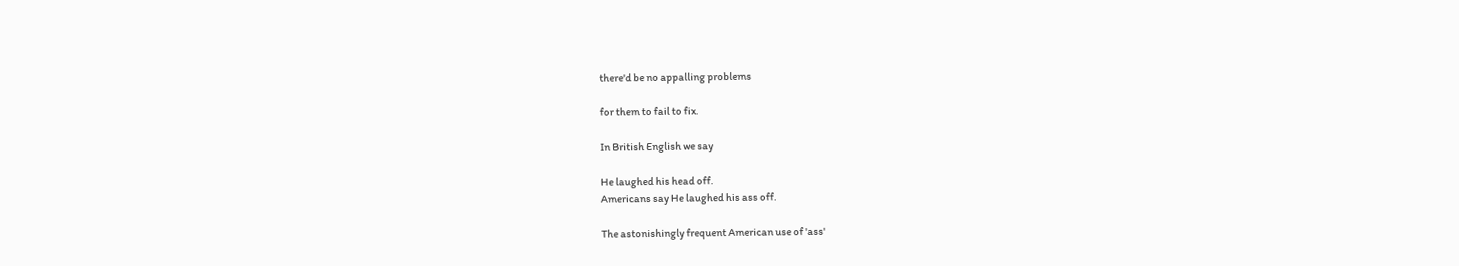there'd be no appalling problems

for them to fail to fix.

In British English we say

He laughed his head off.
Americans say He laughed his ass off.

The astonishingly frequent American use of 'ass'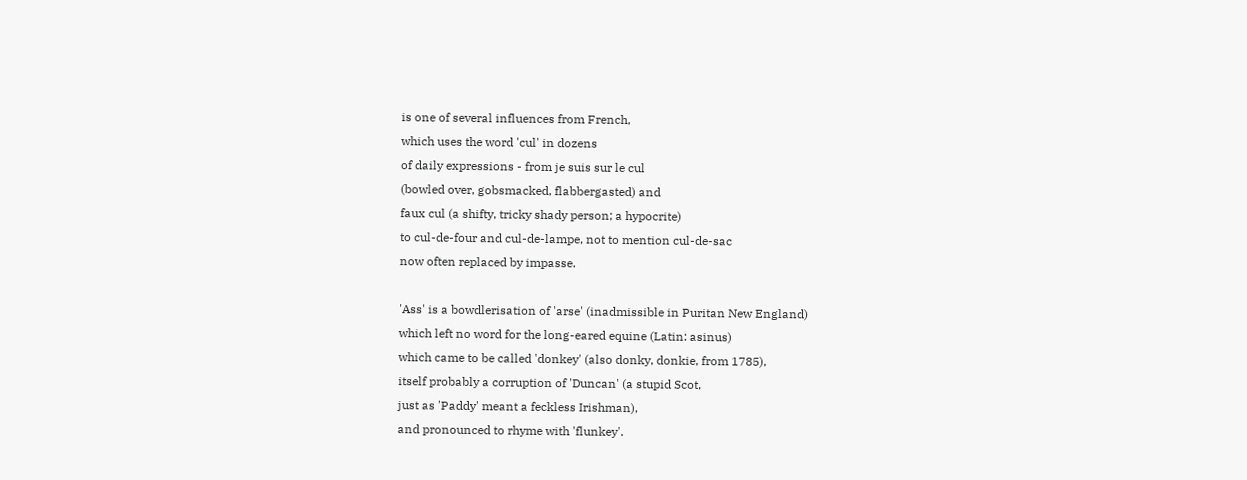is one of several influences from French,
which uses the word 'cul' in dozens
of daily expressions - from je suis sur le cul
(bowled over, gobsmacked, flabbergasted) and
faux cul (a shifty, tricky shady person; a hypocrite)
to cul-de-four and cul-de-lampe, not to mention cul-de-sac
now often replaced by impasse.

'Ass' is a bowdlerisation of 'arse' (inadmissible in Puritan New England)
which left no word for the long-eared equine (Latin: asinus)
which came to be called 'donkey' (also donky, donkie, from 1785),
itself probably a corruption of 'Duncan' (a stupid Scot,
just as 'Paddy' meant a feckless Irishman),
and pronounced to rhyme with 'flunkey'.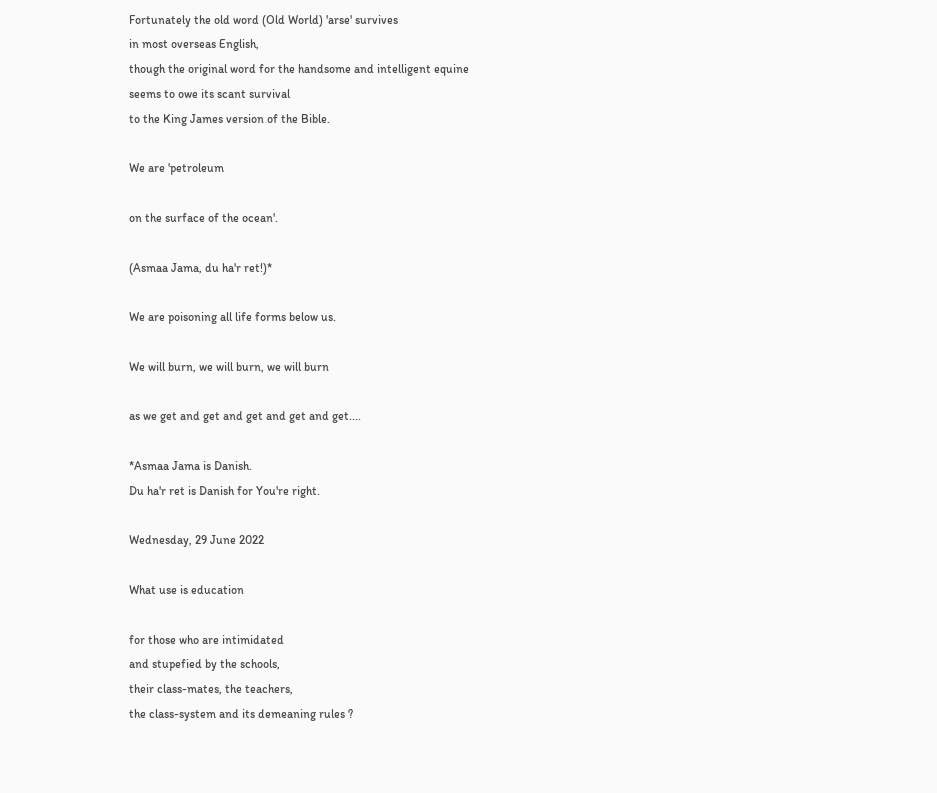Fortunately the old word (Old World) 'arse' survives
in most overseas English,
though the original word for the handsome and intelligent equine
seems to owe its scant survival
to the King James version of the Bible.

We are 'petroleum

on the surface of the ocean'.

(Asmaa Jama, du ha'r ret!)*

We are poisoning all life forms below us.

We will burn, we will burn, we will burn

as we get and get and get and get and get....

*Asmaa Jama is Danish.
Du ha'r ret is Danish for You're right.

Wednesday, 29 June 2022

What use is education

for those who are intimidated
and stupefied by the schools,
their class-mates, the teachers,
the class-system and its demeaning rules ?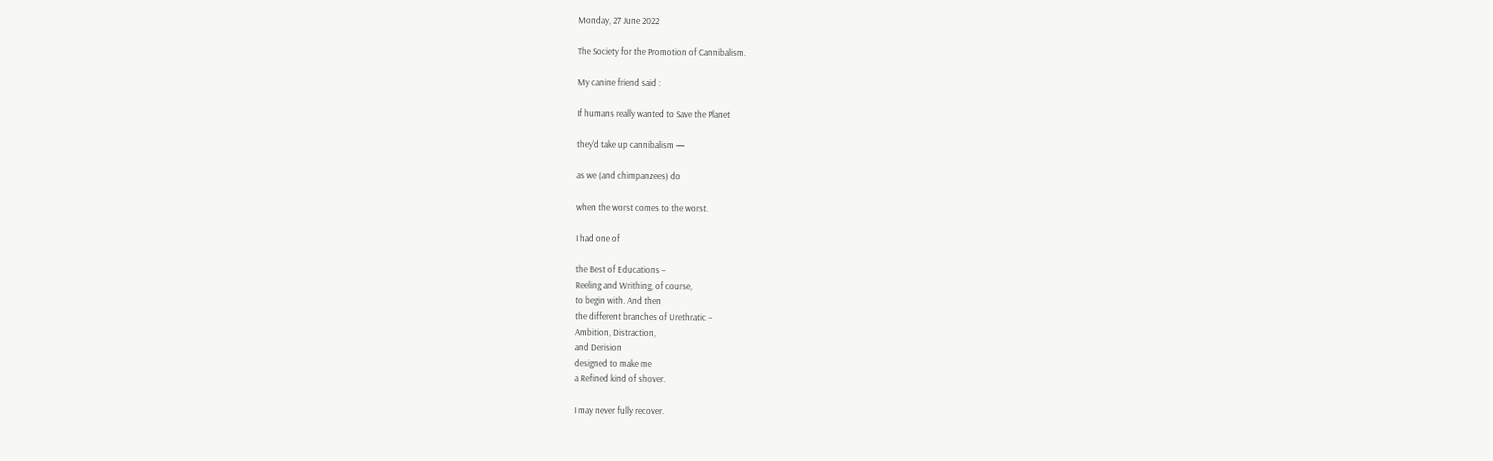Monday, 27 June 2022

The Society for the Promotion of Cannibalism.

My canine friend said :

If humans really wanted to Save the Planet

they'd take up cannibalism —

as we (and chimpanzees) do

when the worst comes to the worst.

I had one of

the Best of Educations –
Reeling and Writhing, of course,
to begin with. And then
the different branches of Urethratic –
Ambition, Distraction,
and Derision
designed to make me
a Refined kind of shover.

I may never fully recover.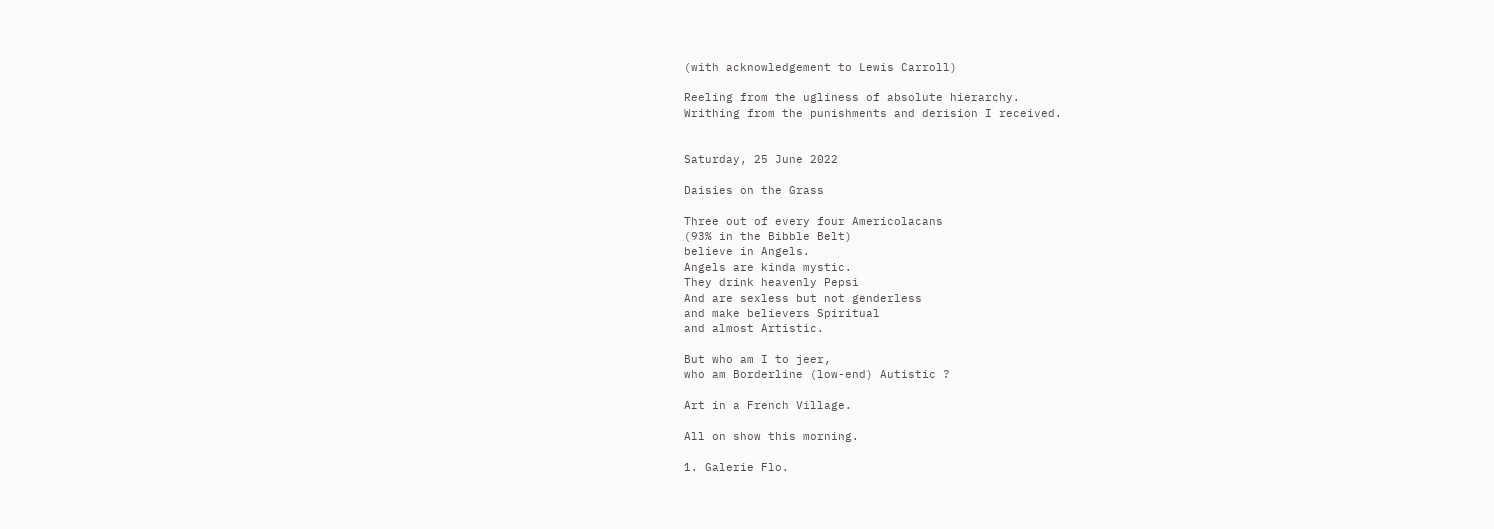(with acknowledgement to Lewis Carroll)

Reeling from the ugliness of absolute hierarchy.
Writhing from the punishments and derision I received.


Saturday, 25 June 2022

Daisies on the Grass

Three out of every four Americolacans
(93% in the Bibble Belt)
believe in Angels.
Angels are kinda mystic.
They drink heavenly Pepsi
And are sexless but not genderless
and make believers Spiritual
and almost Artistic.

But who am I to jeer,
who am Borderline (low-end) Autistic ?

Art in a French Village.

All on show this morning.

1. Galerie Flo.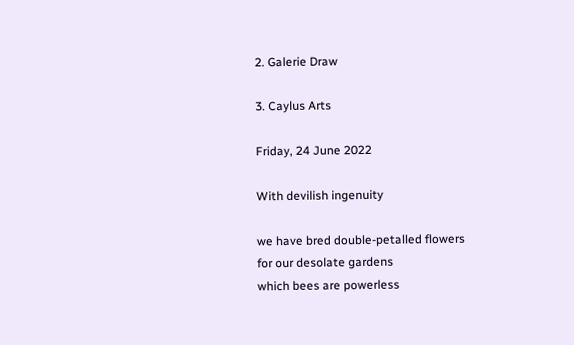2. Galerie Draw

3. Caylus Arts

Friday, 24 June 2022

With devilish ingenuity

we have bred double-petalled flowers
for our desolate gardens
which bees are powerless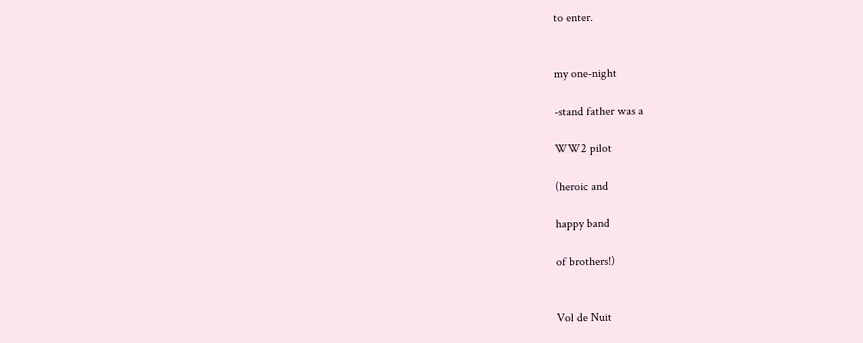to enter.


my one-night

-stand father was a

WW2 pilot

(heroic and

happy band

of brothers!)


Vol de Nuit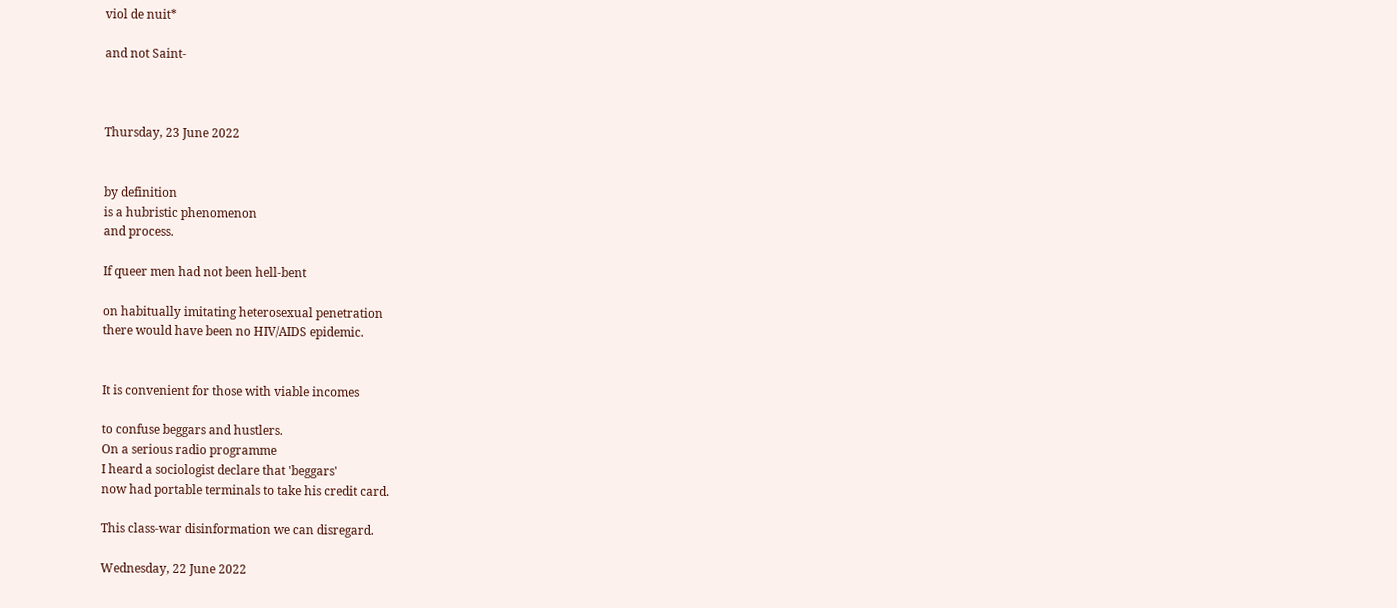viol de nuit*

and not Saint-



Thursday, 23 June 2022


by definition
is a hubristic phenomenon
and process.

If queer men had not been hell-bent

on habitually imitating heterosexual penetration
there would have been no HIV/AIDS epidemic.


It is convenient for those with viable incomes

to confuse beggars and hustlers.
On a serious radio programme
I heard a sociologist declare that 'beggars'
now had portable terminals to take his credit card.

This class-war disinformation we can disregard.

Wednesday, 22 June 2022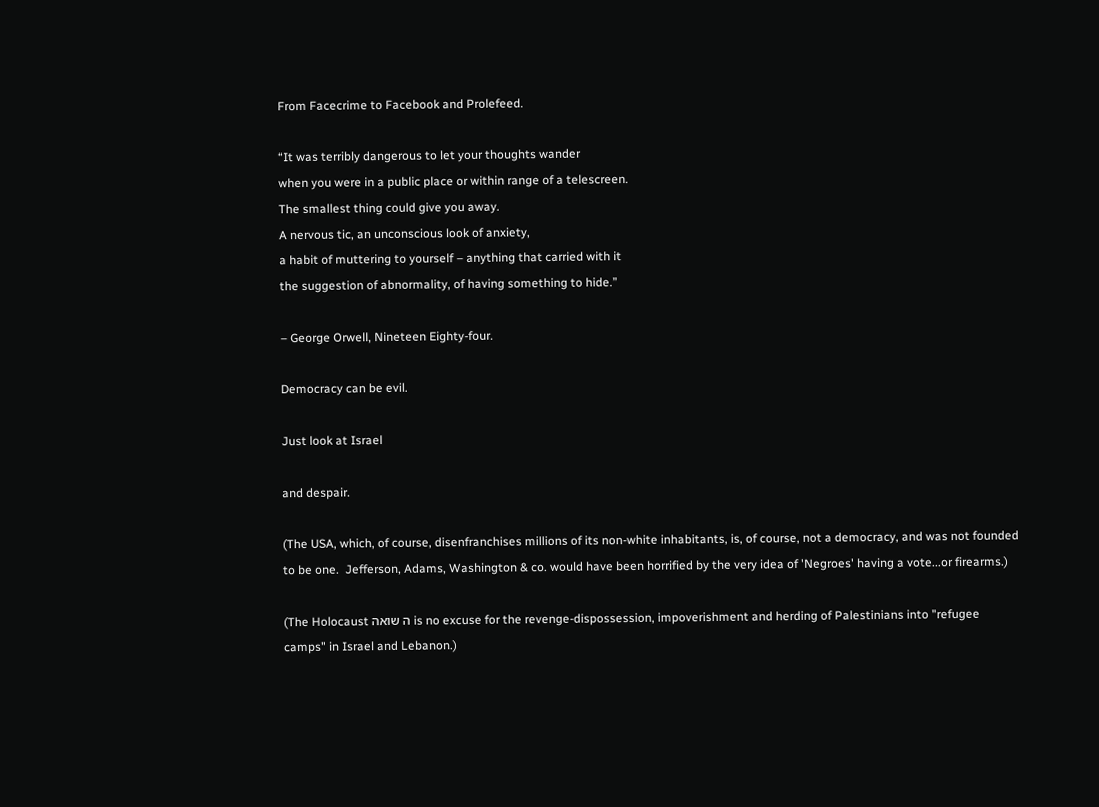From Facecrime to Facebook and Prolefeed.

“It was terribly dangerous to let your thoughts wander
when you were in a public place or within range of a telescreen.
The smallest thing could give you away.
A nervous tic, an unconscious look of anxiety,
a habit of muttering to yourself – anything that carried with it
the suggestion of abnormality, of having something to hide.”

– George Orwell, Nineteen Eighty-four.

Democracy can be evil.

Just look at Israel

and despair.

(The USA, which, of course, disenfranchises millions of its non-white inhabitants, is, of course, not a democracy, and was not founded to be one.  Jefferson, Adams, Washington & co. would have been horrified by the very idea of 'Negroes' having a vote...or firearms.)

(The Holocaust ה שואה is no excuse for the revenge-dispossession, impoverishment and herding of Palestinians into "refugee camps" in Israel and Lebanon.)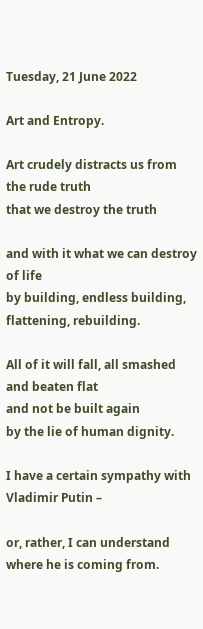Tuesday, 21 June 2022

Art and Entropy.

Art crudely distracts us from the rude truth
that we destroy the truth

and with it what we can destroy of life
by building, endless building,
flattening, rebuilding.

All of it will fall, all smashed and beaten flat
and not be built again
by the lie of human dignity.

I have a certain sympathy with Vladimir Putin –

or, rather, I can understand where he is coming from.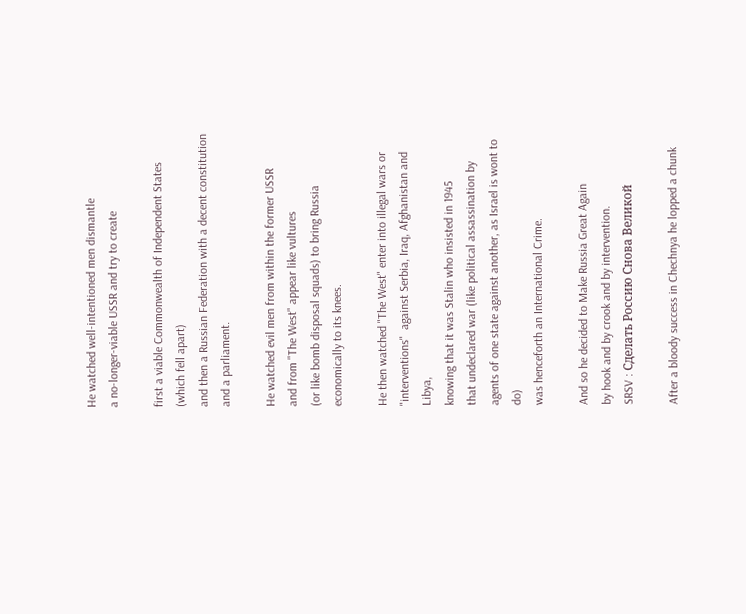He watched well-intentioned men dismantle
a no-longer-viable USSR and try to create

first a viable Commonwealth of Independent States (which fell apart)
and then a Russian Federation with a decent constitution and a parliament.

He watched evil men from within the former USSR
and from "The West" appear like vultures
(or like bomb disposal squads) to bring Russia
economically to its knees.

He then watched "The West" enter into illegal wars or "interventions"  against Serbia, Iraq, Afghanistan and Libya,
knowing that it was Stalin who insisted in 1945
that undeclared war (like political assassination by agents of one state against another, as Israel is wont to do)
was henceforth an International Crime.

And so he decided to Make Russia Great Again
by hook and by crook and by intervention.
SRSV : Сделать Россию Cнова Bеликой

After a bloody success in Chechnya he lopped a chunk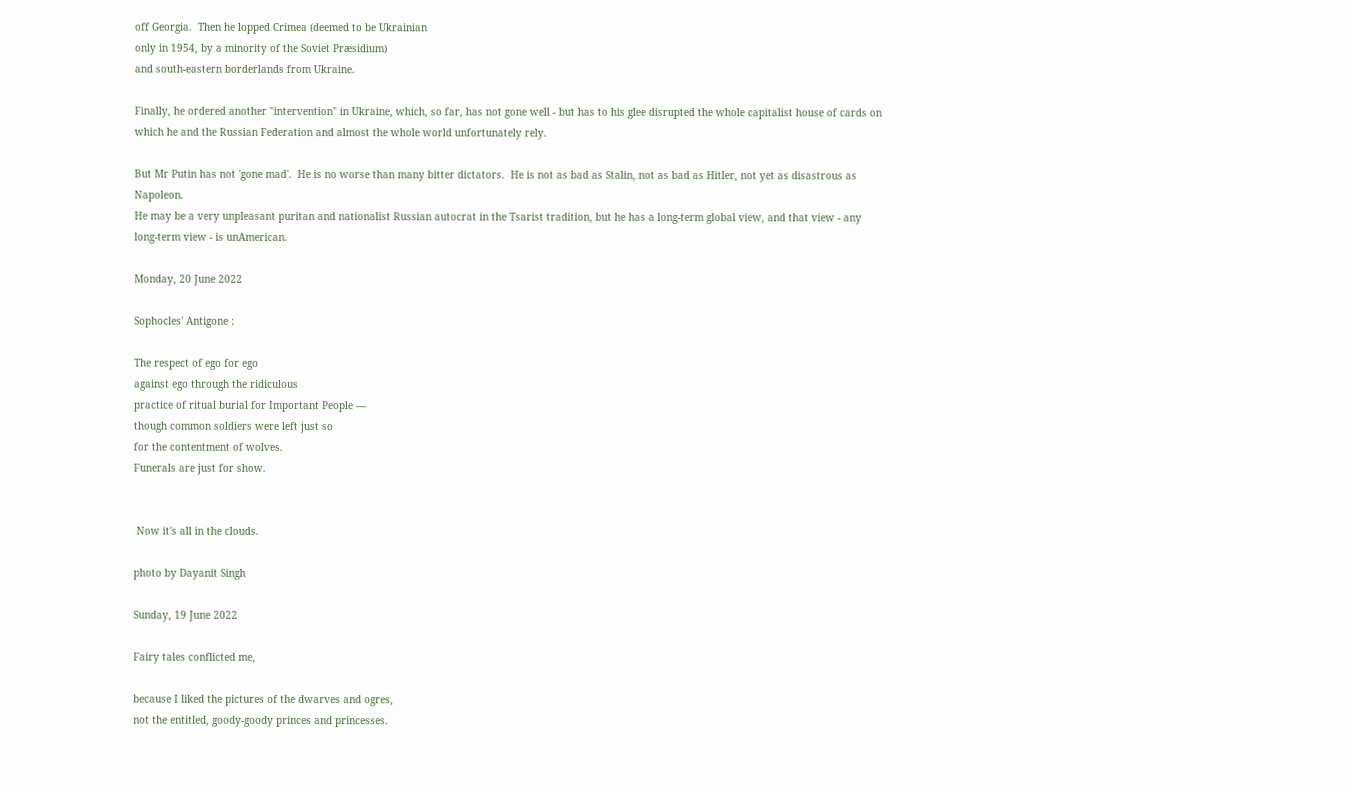off Georgia.  Then he lopped Crimea (deemed to be Ukrainian
only in 1954, by a minority of the Soviet Præsidium)
and south-eastern borderlands from Ukraine.

Finally, he ordered another "intervention" in Ukraine, which, so far, has not gone well - but has to his glee disrupted the whole capitalist house of cards on which he and the Russian Federation and almost the whole world unfortunately rely.

But Mr Putin has not 'gone mad'.  He is no worse than many bitter dictators.  He is not as bad as Stalin, not as bad as Hitler, not yet as disastrous as Napoleon.
He may be a very unpleasant puritan and nationalist Russian autocrat in the Tsarist tradition, but he has a long-term global view, and that view - any long-term view - is unAmerican.

Monday, 20 June 2022

Sophocles' Antigone :

The respect of ego for ego
against ego through the ridiculous
practice of ritual burial for Important People —
though common soldiers were left just so
for the contentment of wolves.
Funerals are just for show.


 Now it's all in the clouds.

photo by Dayanit Singh

Sunday, 19 June 2022

Fairy tales conflicted me,

because I liked the pictures of the dwarves and ogres,
not the entitled, goody-goody princes and princesses.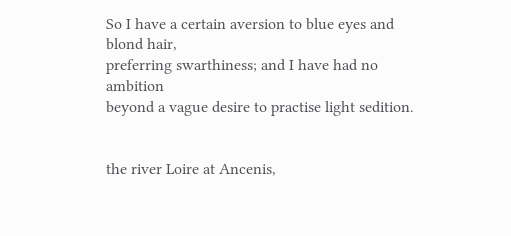So I have a certain aversion to blue eyes and blond hair,
preferring swarthiness; and I have had no ambition
beyond a vague desire to practise light sedition.


the river Loire at Ancenis,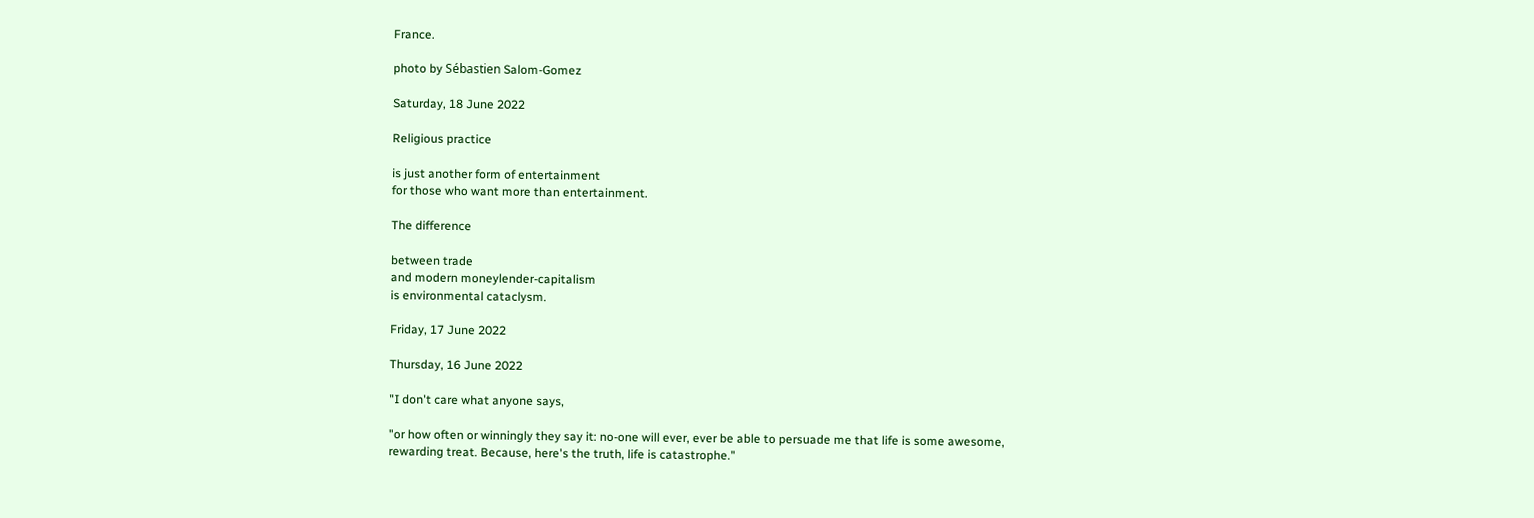France.

photo by Sébastien Salom-Gomez

Saturday, 18 June 2022

Religious practice

is just another form of entertainment
for those who want more than entertainment.

The difference

between trade
and modern moneylender-capitalism
is environmental cataclysm.

Friday, 17 June 2022

Thursday, 16 June 2022

"I don't care what anyone says,

"or how often or winningly they say it: no-one will ever, ever be able to persuade me that life is some awesome, rewarding treat. Because, here's the truth, life is catastrophe."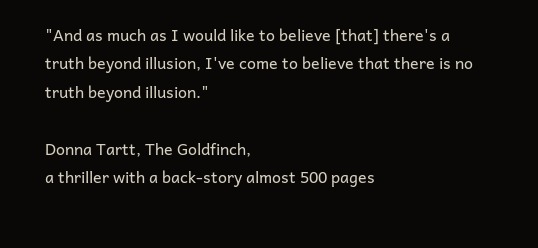"And as much as I would like to believe [that] there's a truth beyond illusion, I've come to believe that there is no truth beyond illusion."

Donna Tartt, The Goldfinch,
a thriller with a back-story almost 500 pages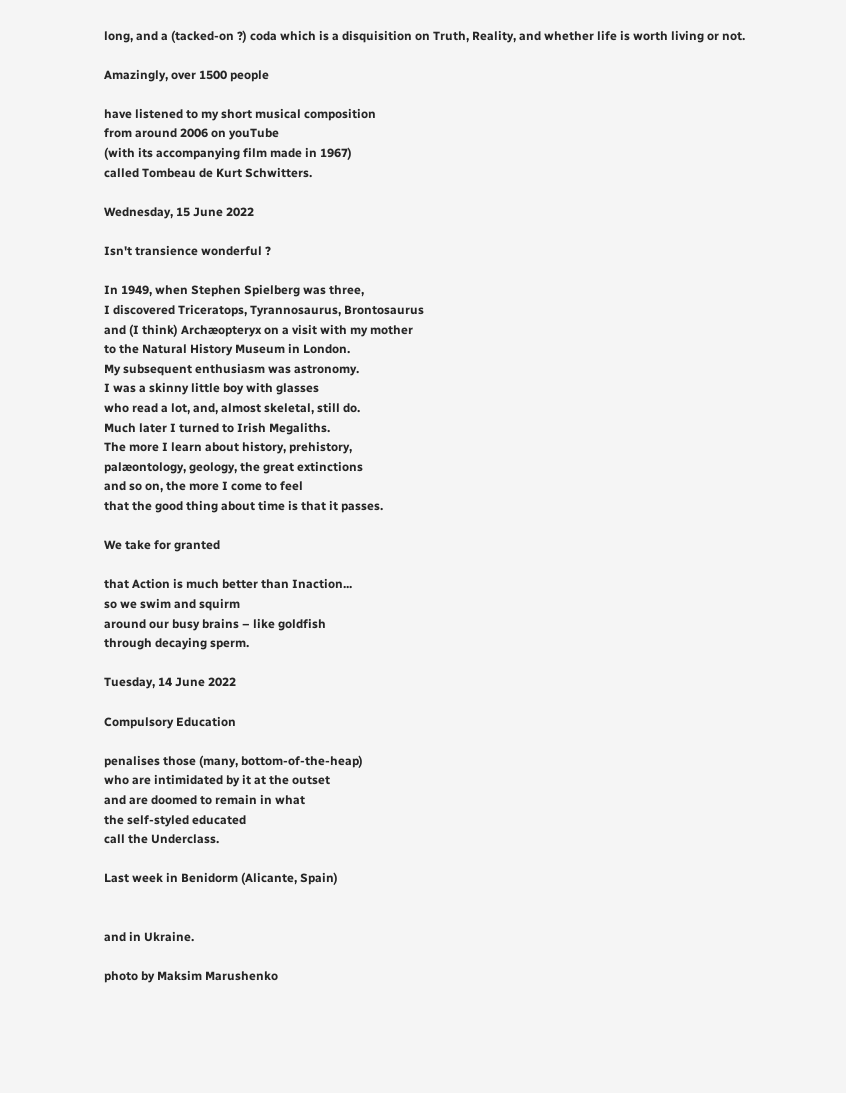long, and a (tacked-on ?) coda which is a disquisition on Truth, Reality, and whether life is worth living or not.

Amazingly, over 1500 people

have listened to my short musical composition
from around 2006 on youTube
(with its accompanying film made in 1967)
called Tombeau de Kurt Schwitters.

Wednesday, 15 June 2022

Isn't transience wonderful ?

In 1949, when Stephen Spielberg was three,
I discovered Triceratops, Tyrannosaurus, Brontosaurus
and (I think) Archæopteryx on a visit with my mother
to the Natural History Museum in London.
My subsequent enthusiasm was astronomy.
I was a skinny little boy with glasses
who read a lot, and, almost skeletal, still do.
Much later I turned to Irish Megaliths.
The more I learn about history, prehistory,
palæontology, geology, the great extinctions
and so on, the more I come to feel
that the good thing about time is that it passes.

We take for granted

that Action is much better than Inaction...
so we swim and squirm
around our busy brains – like goldfish
through decaying sperm.

Tuesday, 14 June 2022

Compulsory Education

penalises those (many, bottom-of-the-heap)
who are intimidated by it at the outset
and are doomed to remain in what
the self-styled educated
call the Underclass.

Last week in Benidorm (Alicante, Spain)


and in Ukraine.

photo by Maksim Marushenko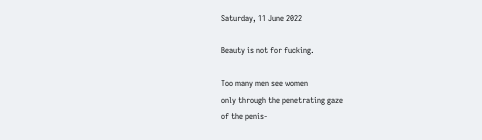Saturday, 11 June 2022

Beauty is not for fucking.

Too many men see women
only through the penetrating gaze
of the penis-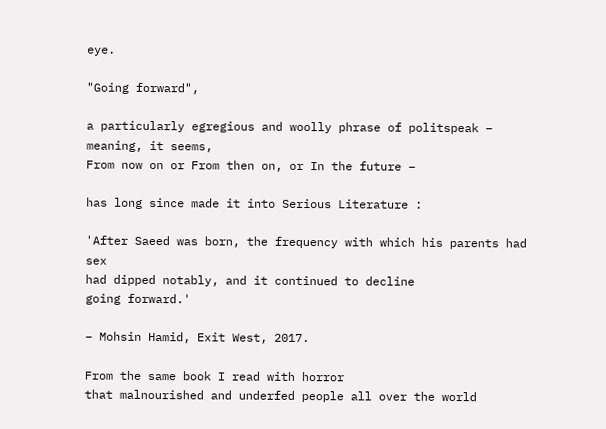eye.

"Going forward",

a particularly egregious and woolly phrase of politspeak –
meaning, it seems,
From now on or From then on, or In the future –

has long since made it into Serious Literature :

'After Saeed was born, the frequency with which his parents had sex
had dipped notably, and it continued to decline
going forward.'

– Mohsin Hamid, Exit West, 2017.

From the same book I read with horror
that malnourished and underfed people all over the world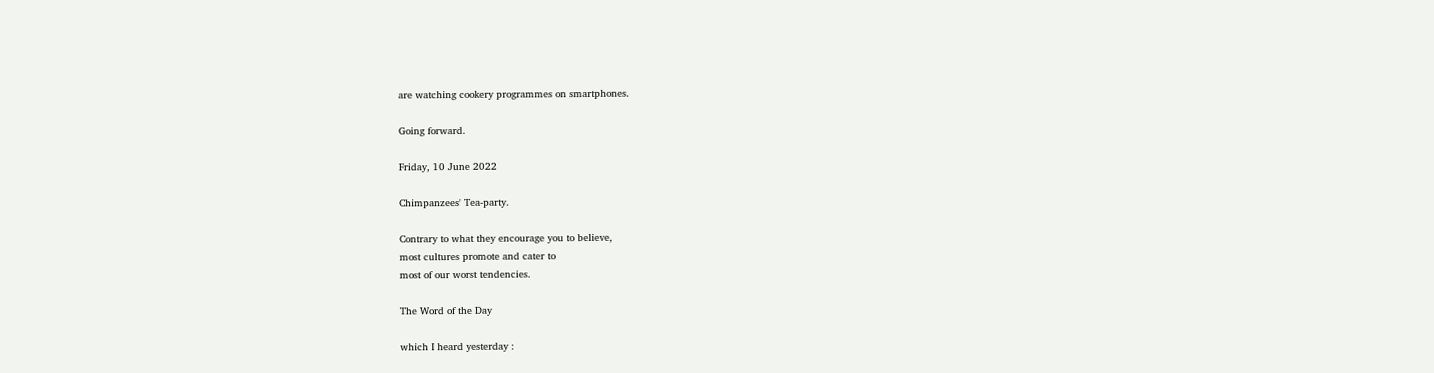are watching cookery programmes on smartphones.

Going forward.

Friday, 10 June 2022

Chimpanzees' Tea-party.

Contrary to what they encourage you to believe,
most cultures promote and cater to
most of our worst tendencies.

The Word of the Day

which I heard yesterday :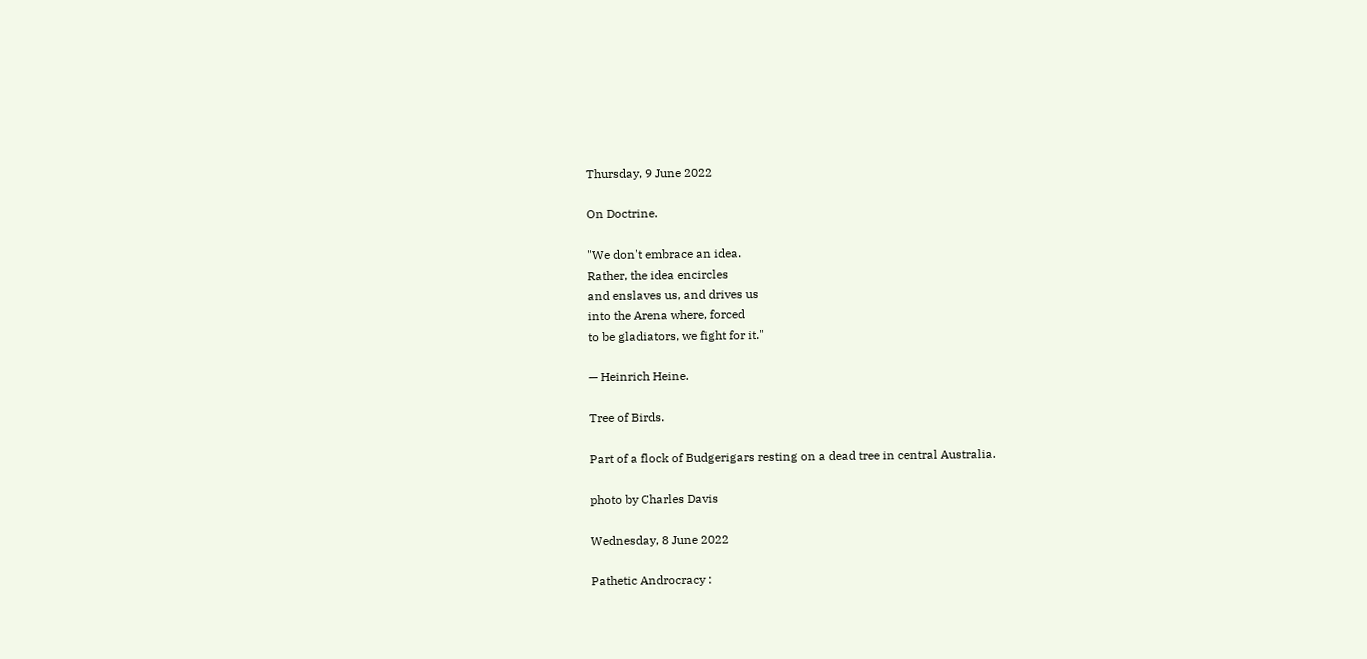Thursday, 9 June 2022

On Doctrine.

"We don't embrace an idea.
Rather, the idea encircles
and enslaves us, and drives us
into the Arena where, forced
to be gladiators, we fight for it."

— Heinrich Heine.

Tree of Birds.

Part of a flock of Budgerigars resting on a dead tree in central Australia.

photo by Charles Davis

Wednesday, 8 June 2022

Pathetic Androcracy :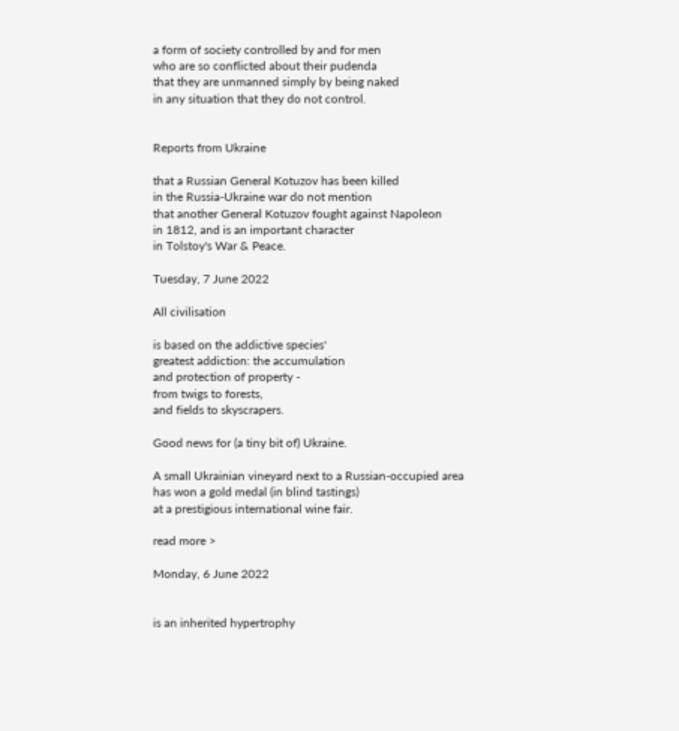a form of society controlled by and for men
who are so conflicted about their pudenda
that they are unmanned simply by being naked
in any situation that they do not control.


Reports from Ukraine

that a Russian General Kotuzov has been killed
in the Russia-Ukraine war do not mention
that another General Kotuzov fought against Napoleon
in 1812, and is an important character
in Tolstoy's War & Peace.

Tuesday, 7 June 2022

All civilisation

is based on the addictive species'
greatest addiction: the accumulation
and protection of property -
from twigs to forests,
and fields to skyscrapers.

Good news for (a tiny bit of) Ukraine.

A small Ukrainian vineyard next to a Russian-occupied area
has won a gold medal (in blind tastings)
at a prestigious international wine fair.

read more >

Monday, 6 June 2022


is an inherited hypertrophy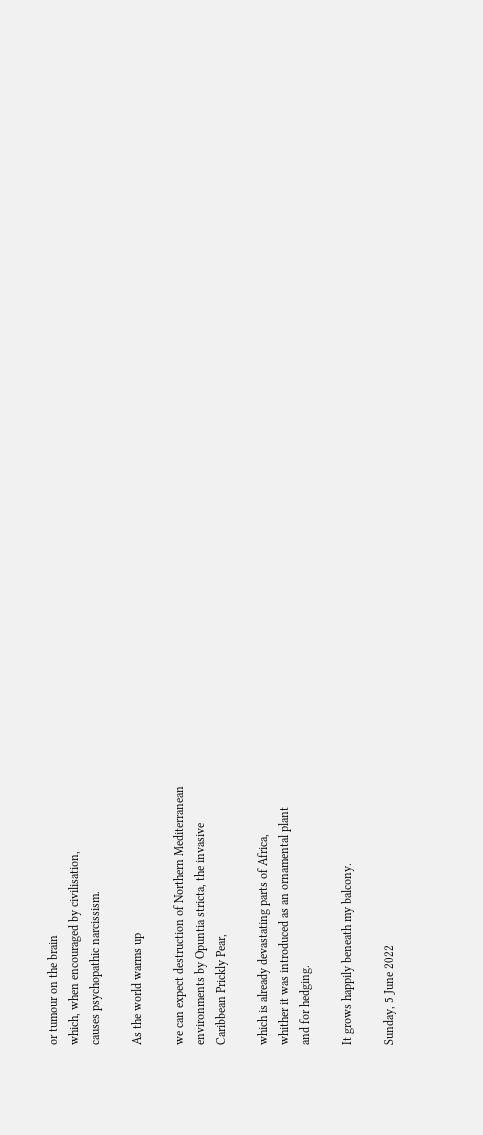or tumour on the brain
which, when encouraged by civilisation,
causes psychopathic narcissism.

As the world warms up

we can expect destruction of Northern Mediterranean
environments by Opuntia stricta, the invasive
Caribbean Prickly Pear,

which is already devastating parts of Africa,
whither it was introduced as an ornamental plant
and for hedging.

It grows happily beneath my balcony.

Sunday, 5 June 2022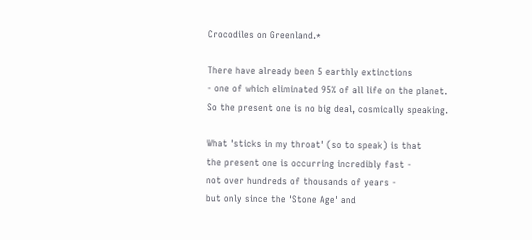Crocodiles on Greenland.*

There have already been 5 earthly extinctions
- one of which eliminated 95% of all life on the planet.
So the present one is no big deal, cosmically speaking.

What 'sticks in my throat' (so to speak) is that
the present one is occurring incredibly fast -
not over hundreds of thousands of years -
but only since the 'Stone Age' and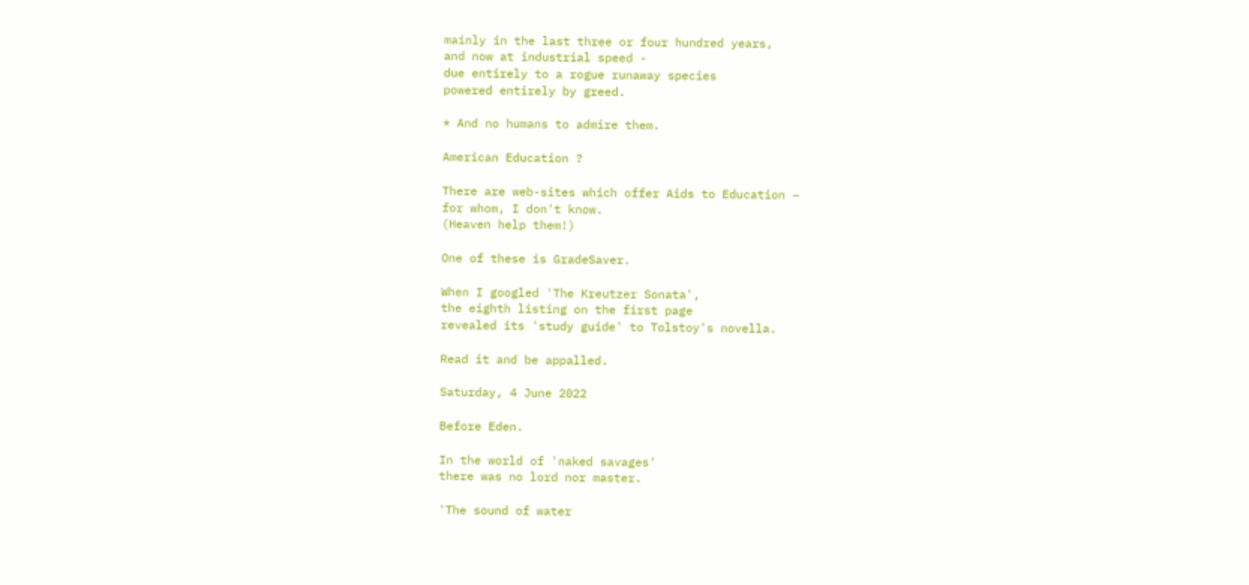mainly in the last three or four hundred years,
and now at industrial speed -
due entirely to a rogue runaway species
powered entirely by greed.

* And no humans to admire them.

American Education ?

There are web-sites which offer Aids to Education –
for whom, I don't know.
(Heaven help them!)

One of these is GradeSaver.

When I googled 'The Kreutzer Sonata',
the eighth listing on the first page
revealed its 'study guide' to Tolstoy's novella.

Read it and be appalled.

Saturday, 4 June 2022

Before Eden.

In the world of 'naked savages'
there was no lord nor master.

'The sound of water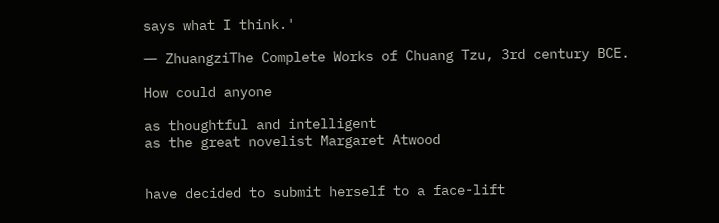says what I think.'

― ZhuangziThe Complete Works of Chuang Tzu, 3rd century BCE.

How could anyone

as thoughtful and intelligent
as the great novelist Margaret Atwood


have decided to submit herself to a face-lift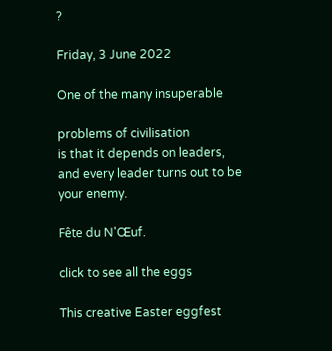?

Friday, 3 June 2022

One of the many insuperable

problems of civilisation
is that it depends on leaders,
and every leader turns out to be
your enemy.

Fête du N'Œuf.

click to see all the eggs

This creative Easter eggfest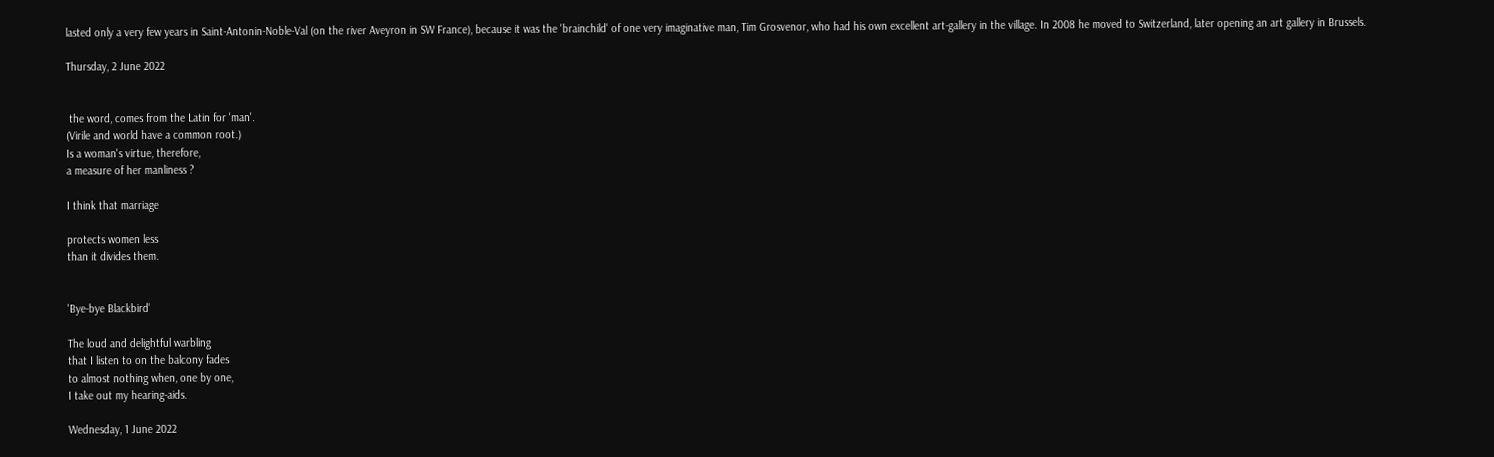lasted only a very few years in Saint-Antonin-Noble-Val (on the river Aveyron in SW France), because it was the 'brainchild' of one very imaginative man, Tim Grosvenor, who had his own excellent art-gallery in the village. In 2008 he moved to Switzerland, later opening an art gallery in Brussels.

Thursday, 2 June 2022


 the word, comes from the Latin for 'man'.
(Virile and world have a common root.)
Is a woman's virtue, therefore,
a measure of her manliness ?

I think that marriage

protects women less
than it divides them.


'Bye-bye Blackbird'

The loud and delightful warbling
that I listen to on the balcony fades
to almost nothing when, one by one,
I take out my hearing-aids.

Wednesday, 1 June 2022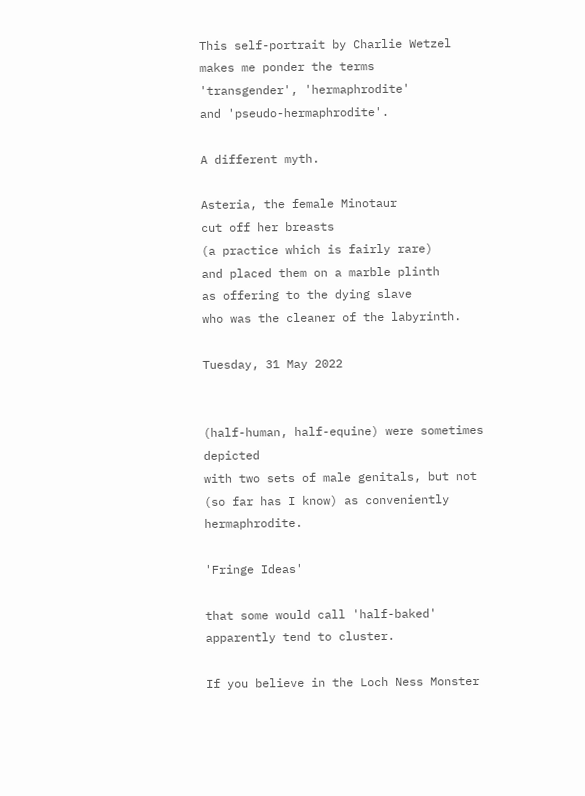This self-portrait by Charlie Wetzel
makes me ponder the terms
'transgender', 'hermaphrodite'
and 'pseudo-hermaphrodite'.

A different myth.

Asteria, the female Minotaur
cut off her breasts
(a practice which is fairly rare)
and placed them on a marble plinth
as offering to the dying slave
who was the cleaner of the labyrinth.

Tuesday, 31 May 2022


(half-human, half-equine) were sometimes depicted
with two sets of male genitals, but not
(so far has I know) as conveniently hermaphrodite.

'Fringe Ideas'

that some would call 'half-baked'
apparently tend to cluster.

If you believe in the Loch Ness Monster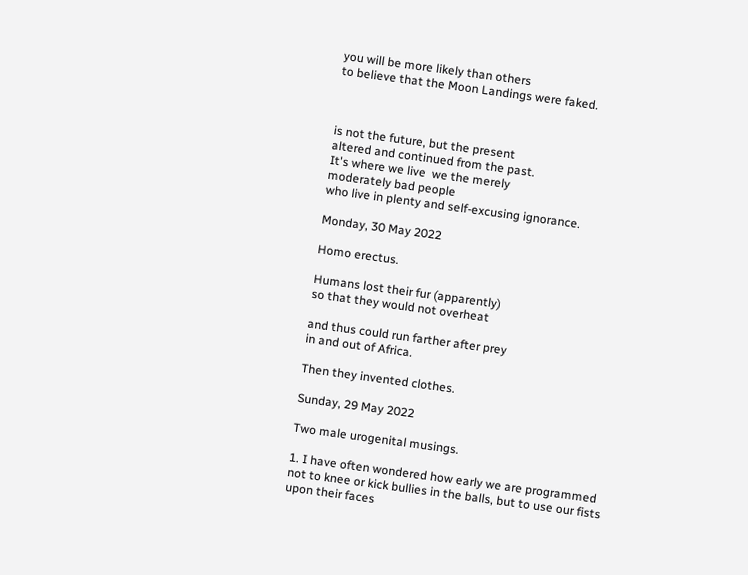you will be more likely than others
to believe that the Moon Landings were faked.



is not the future, but the present
altered and continued from the past.
It's where we live  we the merely
moderately bad people
who live in plenty and self-excusing ignorance.

Monday, 30 May 2022

Homo erectus.

Humans lost their fur (apparently)
so that they would not overheat

and thus could run farther after prey
in and out of Africa.

Then they invented clothes.

Sunday, 29 May 2022

Two male urogenital musings.

1. I have often wondered how early we are programmed
not to knee or kick bullies in the balls, but to use our fists
upon their faces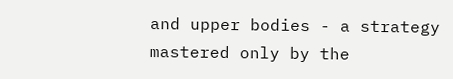and upper bodies - a strategy
mastered only by the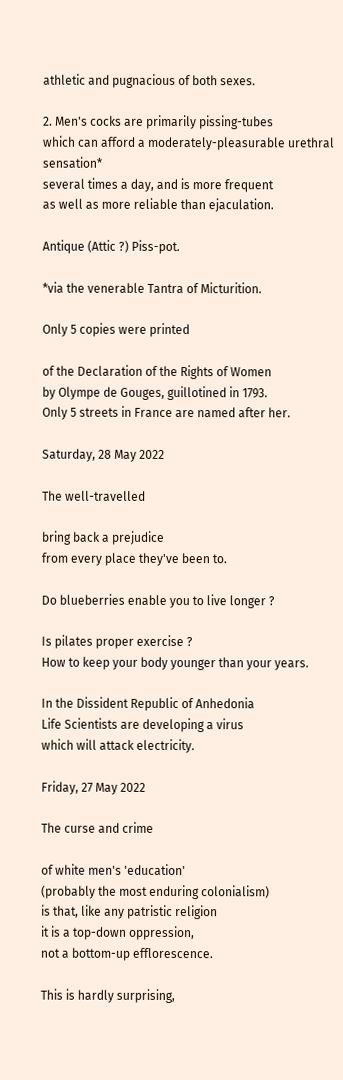athletic and pugnacious of both sexes.

2. Men's cocks are primarily pissing-tubes
which can afford a moderately-pleasurable urethral sensation*
several times a day, and is more frequent
as well as more reliable than ejaculation.

Antique (Attic ?) Piss-pot.

*via the venerable Tantra of Micturition.

Only 5 copies were printed

of the Declaration of the Rights of Women
by Olympe de Gouges, guillotined in 1793.
Only 5 streets in France are named after her.

Saturday, 28 May 2022

The well-travelled

bring back a prejudice
from every place they've been to.

Do blueberries enable you to live longer ?

Is pilates proper exercise ?
How to keep your body younger than your years.

In the Dissident Republic of Anhedonia
Life Scientists are developing a virus
which will attack electricity.

Friday, 27 May 2022

The curse and crime

of white men's 'education'
(probably the most enduring colonialism)
is that, like any patristic religion
it is a top-down oppression,
not a bottom-up efflorescence.

This is hardly surprising,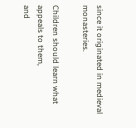since it originated in medieval monasteries.

Children should learn what appeals to them,
and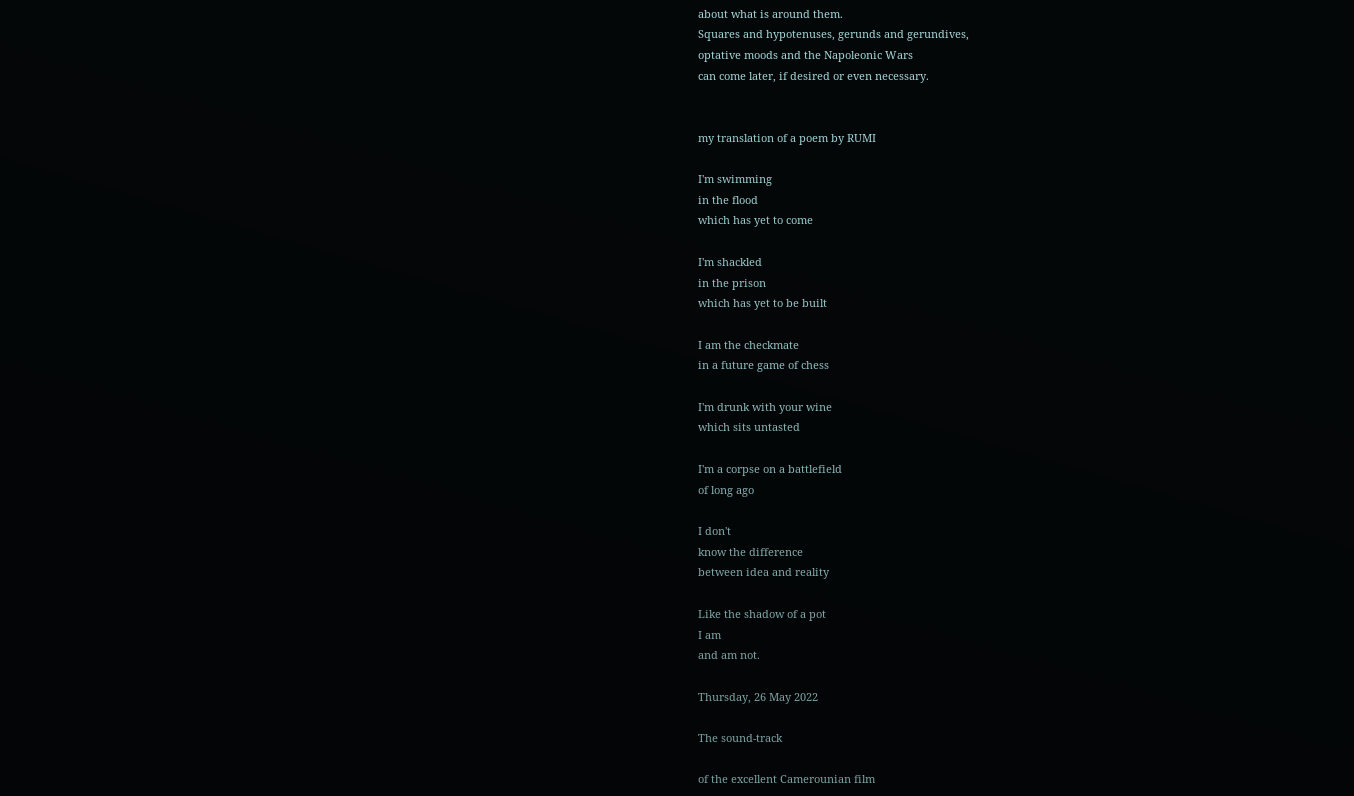about what is around them.
Squares and hypotenuses, gerunds and gerundives,
optative moods and the Napoleonic Wars
can come later, if desired or even necessary.


my translation of a poem by RUMI

I'm swimming
in the flood
which has yet to come

I'm shackled
in the prison
which has yet to be built

I am the checkmate
in a future game of chess

I'm drunk with your wine
which sits untasted

I'm a corpse on a battlefield
of long ago

I don't
know the difference
between idea and reality

Like the shadow of a pot
I am
and am not.

Thursday, 26 May 2022

The sound-track

of the excellent Camerounian film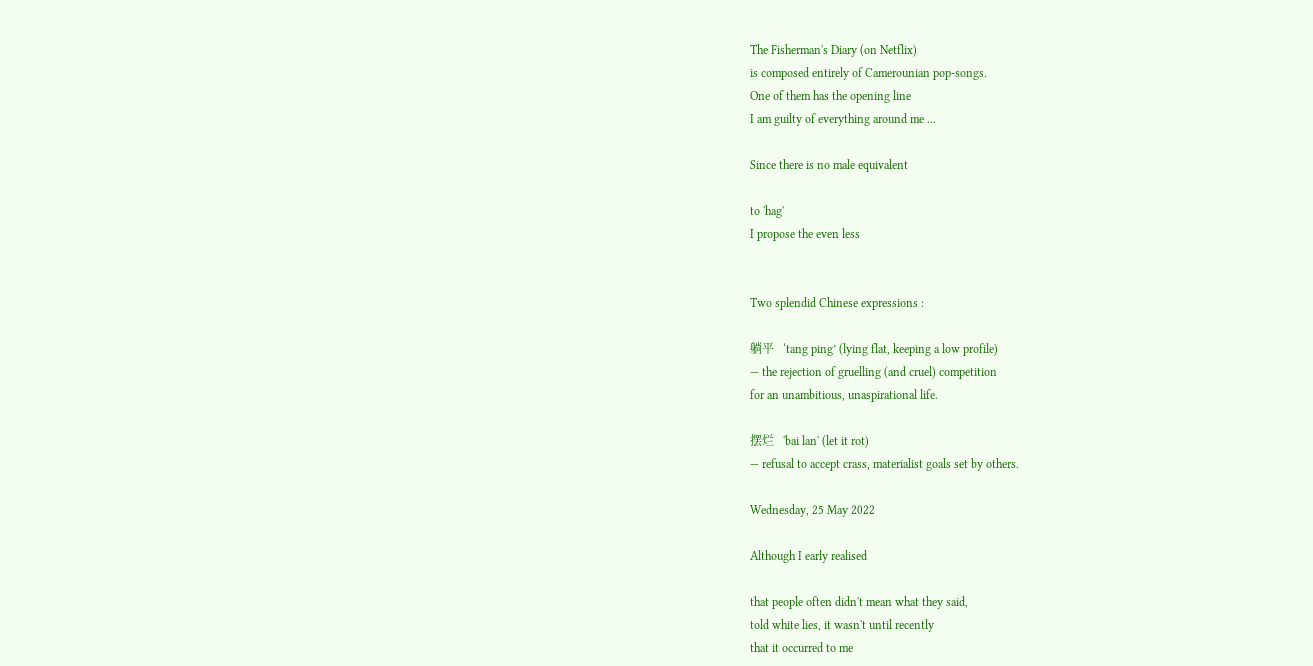The Fisherman's Diary (on Netflix)
is composed entirely of Camerounian pop-songs.
One of them has the opening line
I am guilty of everything around me ...

Since there is no male equivalent

to 'hag'
I propose the even less


Two splendid Chinese expressions :

躺平   ‘tang ping’ (lying flat, keeping a low profile)
— the rejection of gruelling (and cruel) competition
for an unambitious, unaspirational life.

摆烂   'bai lan' (let it rot)
— refusal to accept crass, materialist goals set by others.

Wednesday, 25 May 2022

Although I early realised

that people often didn't mean what they said,
told white lies, it wasn't until recently
that it occurred to me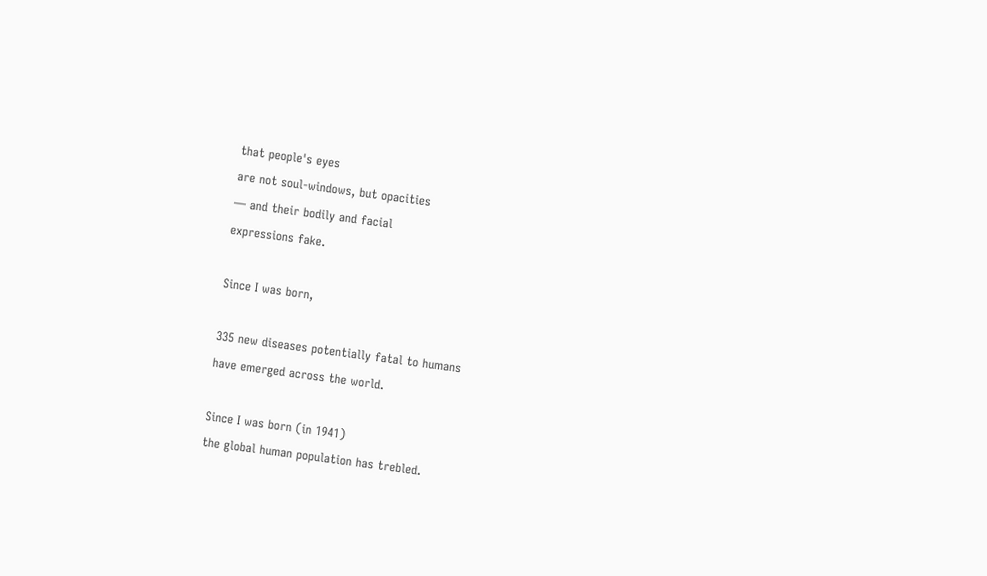that people's eyes
are not soul-windows, but opacities
— and their bodily and facial
expressions fake.

Since I was born,

335 new diseases potentially fatal to humans
have emerged across the world.

Since I was born (in 1941)
the global human population has trebled.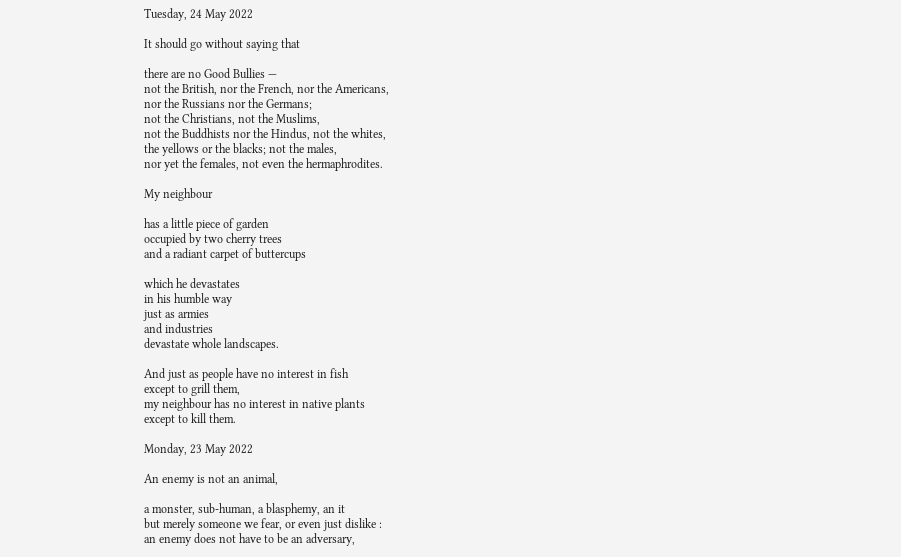Tuesday, 24 May 2022

It should go without saying that

there are no Good Bullies —
not the British, nor the French, nor the Americans,
nor the Russians nor the Germans;
not the Christians, not the Muslims,
not the Buddhists nor the Hindus, not the whites,
the yellows or the blacks; not the males,
nor yet the females, not even the hermaphrodites.

My neighbour

has a little piece of garden
occupied by two cherry trees
and a radiant carpet of buttercups

which he devastates
in his humble way
just as armies
and industries
devastate whole landscapes.

And just as people have no interest in fish
except to grill them,
my neighbour has no interest in native plants
except to kill them.

Monday, 23 May 2022

An enemy is not an animal,

a monster, sub-human, a blasphemy, an it
but merely someone we fear, or even just dislike :
an enemy does not have to be an adversary,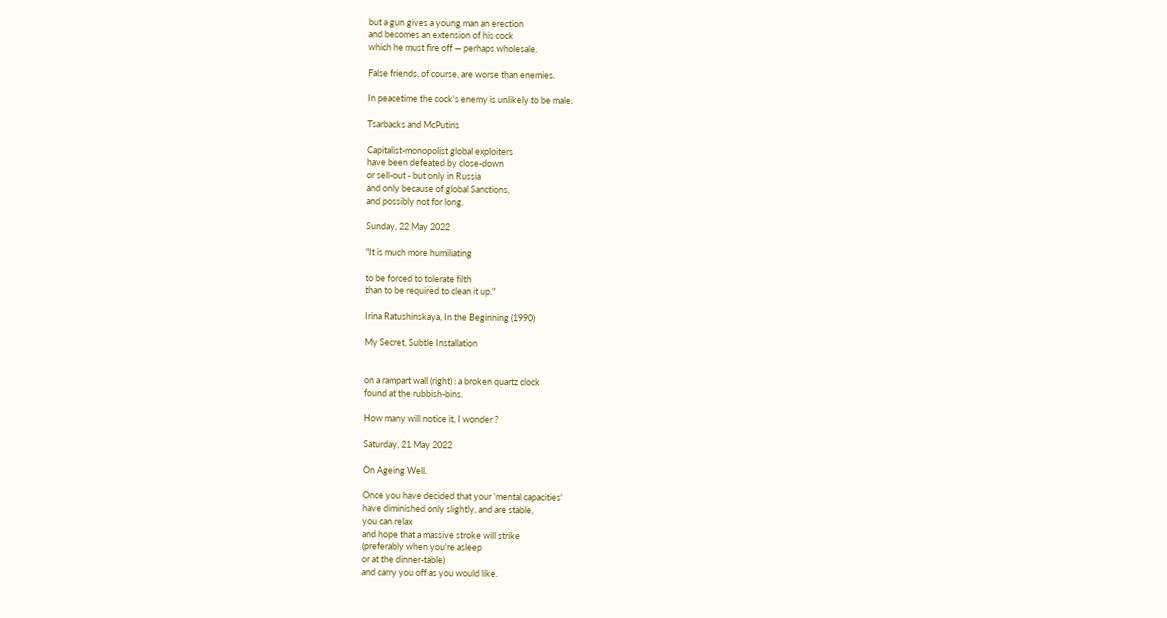but a gun gives a young man an erection
and becomes an extension of his cock
which he must fire off — perhaps wholesale.

False friends, of course, are worse than enemies.

In peacetime the cock's enemy is unlikely to be male.

Tsarbacks and McPutins

Capitalist-monopolist global exploiters
have been defeated by close-down
or sell-out - but only in Russia
and only because of global Sanctions,
and possibly not for long.

Sunday, 22 May 2022

"It is much more humiliating

to be forced to tolerate filth
than to be required to clean it up."

Irina Ratushinskaya, In the Beginning (1990)

My Secret, Subtle Installation


on a rampart wall (right) : a broken quartz clock
found at the rubbish-bins.

How many will notice it, I wonder ?

Saturday, 21 May 2022

On Ageing Well.

Once you have decided that your 'mental capacities'
have diminished only slightly, and are stable,
you can relax
and hope that a massive stroke will strike
(preferably when you're asleep
or at the dinner-table)
and carry you off as you would like.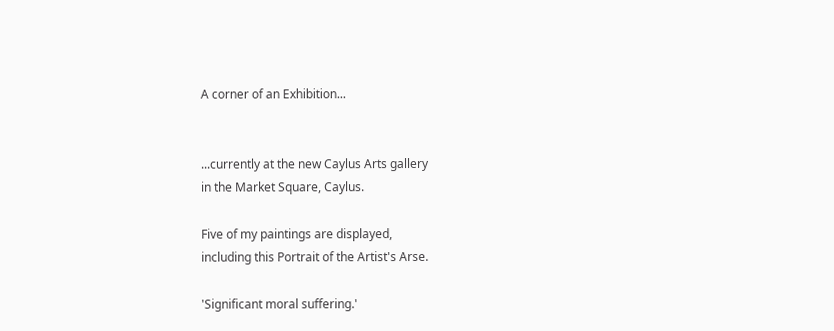A corner of an Exhibition...


...currently at the new Caylus Arts gallery
in the Market Square, Caylus.

Five of my paintings are displayed,
including this Portrait of the Artist's Arse.

'Significant moral suffering.'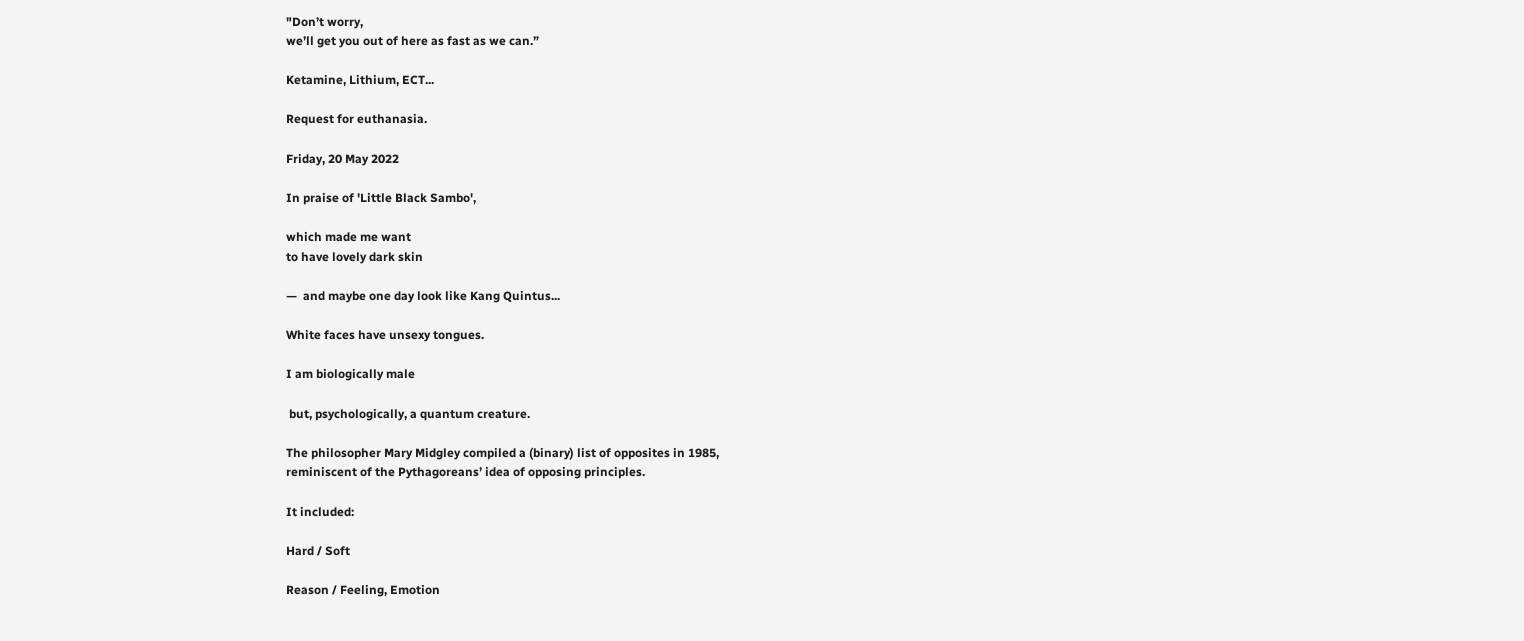"Don’t worry,
we’ll get you out of here as fast as we can.”

Ketamine, Lithium, ECT...

Request for euthanasia.

Friday, 20 May 2022

In praise of 'Little Black Sambo',

which made me want
to have lovely dark skin

—  and maybe one day look like Kang Quintus...

White faces have unsexy tongues.

I am biologically male

 but, psychologically, a quantum creature.

The philosopher Mary Midgley compiled a (binary) list of opposites in 1985,
reminiscent of the Pythagoreans’ idea of opposing principles.

It included:

Hard / Soft

Reason / Feeling, Emotion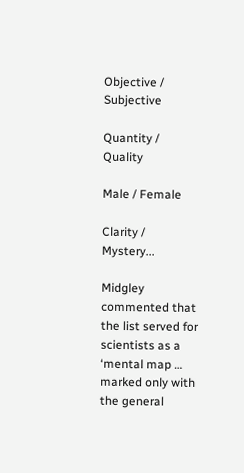Objective / Subjective

Quantity / Quality

Male / Female

Clarity / Mystery...

Midgley commented that the list served for scientists as a ‘mental map …
marked only with the general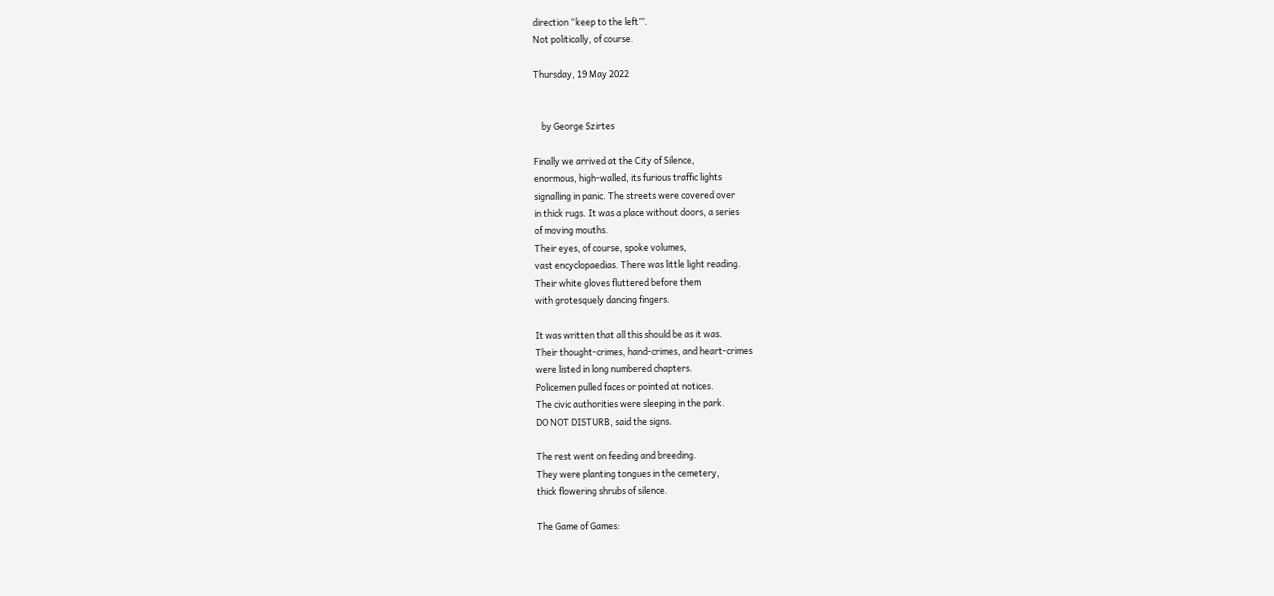direction “keep to the left”’.
Not politically, of course.

Thursday, 19 May 2022


    by George Szirtes

Finally we arrived at the City of Silence,
enormous, high-walled, its furious traffic lights
signalling in panic. The streets were covered over
in thick rugs. It was a place without doors, a series
of moving mouths.
Their eyes, of course, spoke volumes,
vast encyclopaedias. There was little light reading.
Their white gloves fluttered before them
with grotesquely dancing fingers.

It was written that all this should be as it was.
Their thought-crimes, hand-crimes, and heart-crimes
were listed in long numbered chapters.
Policemen pulled faces or pointed at notices.
The civic authorities were sleeping in the park.
DO NOT DISTURB, said the signs.

The rest went on feeding and breeding.
They were planting tongues in the cemetery,
thick flowering shrubs of silence.

The Game of Games: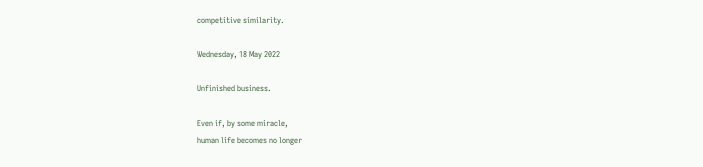competitive similarity.

Wednesday, 18 May 2022

Unfinished business.

Even if, by some miracle,
human life becomes no longer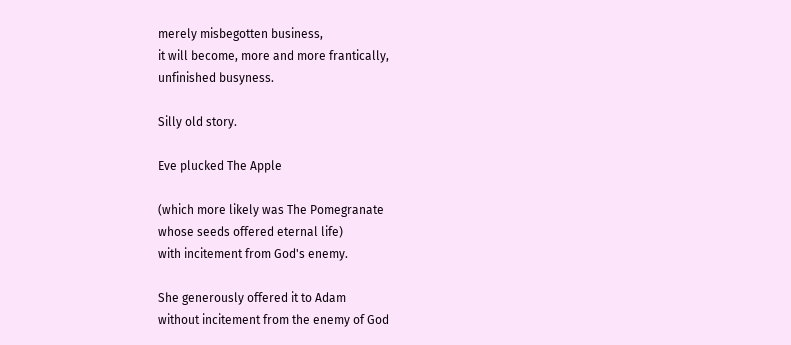merely misbegotten business,
it will become, more and more frantically,
unfinished busyness.

Silly old story.

Eve plucked The Apple

(which more likely was The Pomegranate
whose seeds offered eternal life)
with incitement from God's enemy.

She generously offered it to Adam
without incitement from the enemy of God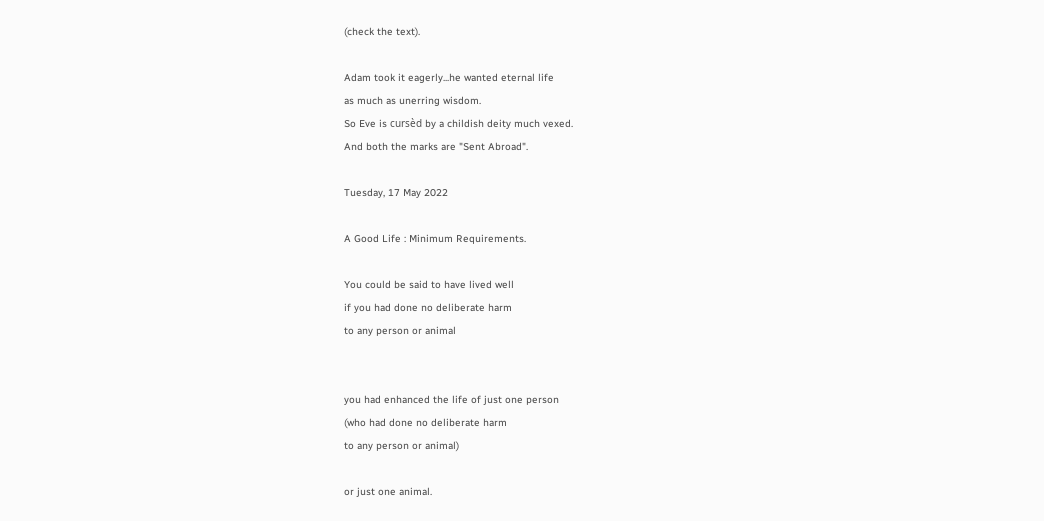(check the text).

Adam took it eagerly...he wanted eternal life
as much as unerring wisdom.
So Eve is cursèd by a childish deity much vexed.
And both the marks are "Sent Abroad".

Tuesday, 17 May 2022

A Good Life : Minimum Requirements.

You could be said to have lived well
if you had done no deliberate harm
to any person or animal


you had enhanced the life of just one person
(who had done no deliberate harm
to any person or animal)

or just one animal.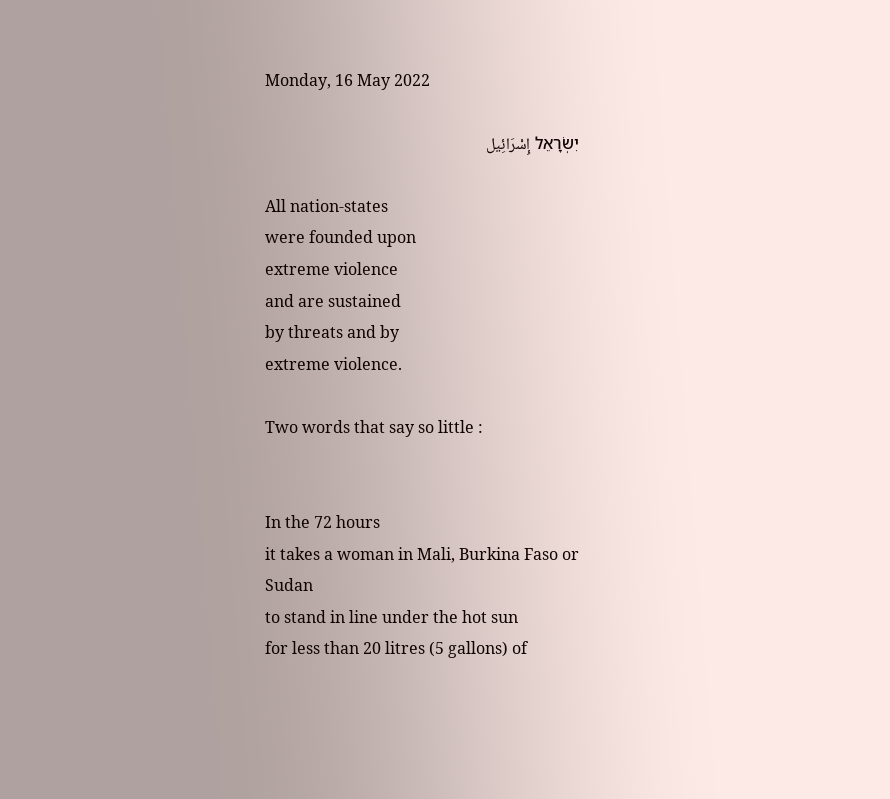Monday, 16 May 2022

יִשְׂרָאֵל إِسْرَائِيل

All nation-states
were founded upon
extreme violence
and are sustained
by threats and by
extreme violence.

Two words that say so little :


In the 72 hours
it takes a woman in Mali, Burkina Faso or Sudan
to stand in line under the hot sun
for less than 20 litres (5 gallons) of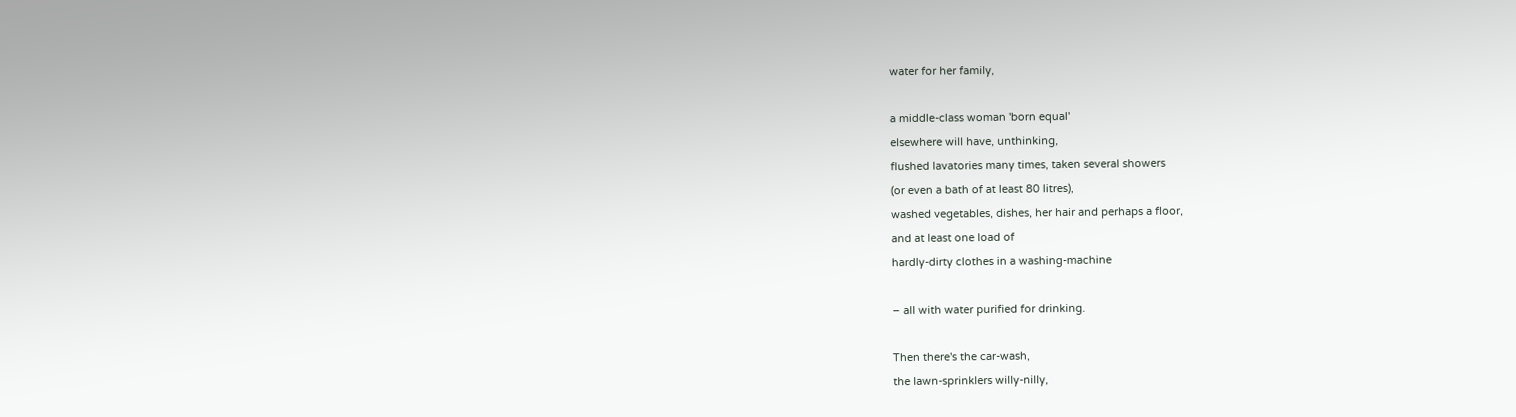water for her family,

a middle-class woman 'born equal'
elsewhere will have, unthinking,
flushed lavatories many times, taken several showers
(or even a bath of at least 80 litres),
washed vegetables, dishes, her hair and perhaps a floor,
and at least one load of
hardly-dirty clothes in a washing-machine

– all with water purified for drinking.

Then there's the car-wash,
the lawn-sprinklers willy-nilly,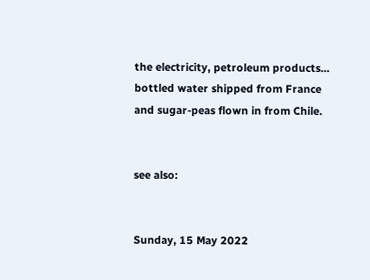the electricity, petroleum products...
bottled water shipped from France
and sugar-peas flown in from Chile.


see also:


Sunday, 15 May 2022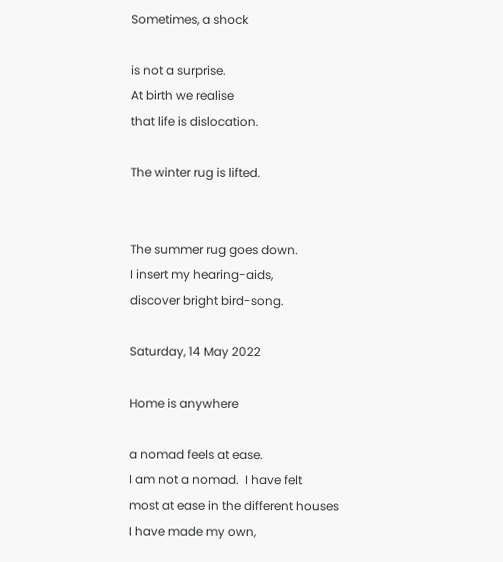Sometimes, a shock

is not a surprise.
At birth we realise
that life is dislocation.

The winter rug is lifted.


The summer rug goes down.
I insert my hearing-aids,
discover bright bird-song.

Saturday, 14 May 2022

Home is anywhere

a nomad feels at ease.
I am not a nomad.  I have felt
most at ease in the different houses
I have made my own,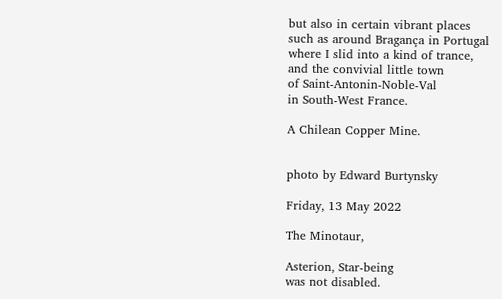but also in certain vibrant places
such as around Bragança in Portugal
where I slid into a kind of trance,
and the convivial little town
of Saint-Antonin-Noble-Val
in South-West France.

A Chilean Copper Mine.


photo by Edward Burtynsky

Friday, 13 May 2022

The Minotaur,

Asterion, Star-being
was not disabled.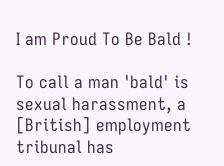I am Proud To Be Bald !

To call a man 'bald' is sexual harassment, a [British] employment tribunal has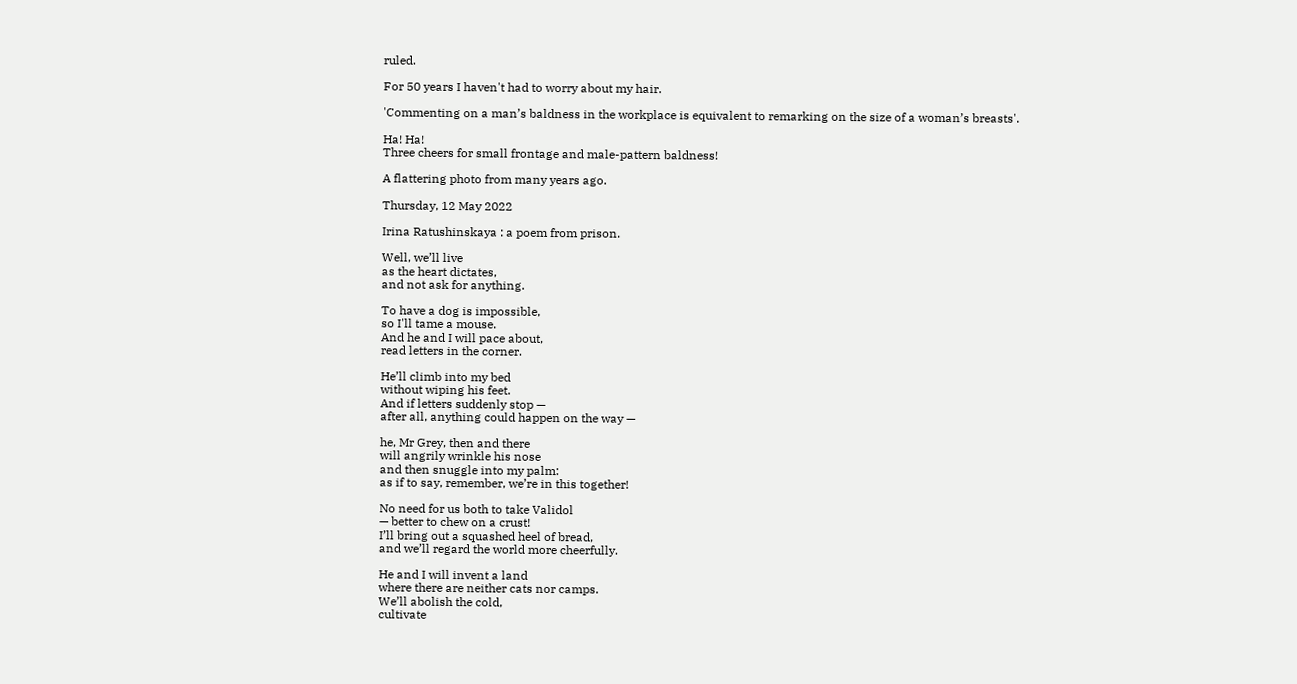ruled.

For 50 years I haven't had to worry about my hair.

'Commenting on a man’s baldness in the workplace is equivalent to remarking on the size of a woman’s breasts'.

Ha! Ha!
Three cheers for small frontage and male-pattern baldness!

A flattering photo from many years ago.

Thursday, 12 May 2022

Irina Ratushinskaya : a poem from prison.

Well, we’ll live
as the heart dictates,
and not ask for anything.

To have a dog is impossible,
so I'll tame a mouse.
And he and I will pace about,
read letters in the corner.

He’ll climb into my bed
without wiping his feet.
And if letters suddenly stop —
after all, anything could happen on the way —

he, Mr Grey, then and there
will angrily wrinkle his nose
and then snuggle into my palm:
as if to say, remember, we’re in this together!

No need for us both to take Validol
— better to chew on a crust!
I’ll bring out a squashed heel of bread,
and we’ll regard the world more cheerfully.

He and I will invent a land
where there are neither cats nor camps.
We’ll abolish the cold,
cultivate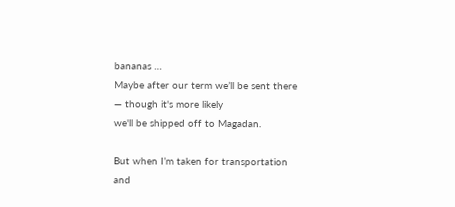bananas …
Maybe after our term we’ll be sent there
— though it's more likely
we'll be shipped off to Magadan.

But when I’m taken for transportation
and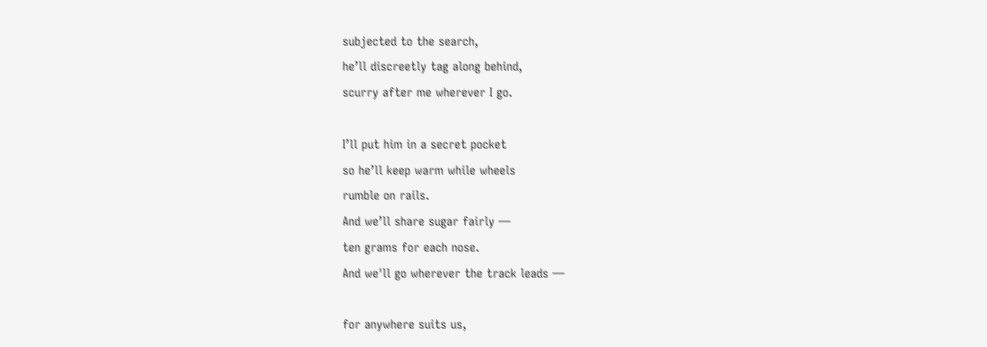subjected to the search,
he’ll discreetly tag along behind,
scurry after me wherever I go.

I’ll put him in a secret pocket
so he’ll keep warm while wheels
rumble on rails.
And we’ll share sugar fairly —
ten grams for each nose.
And we'll go wherever the track leads —

for anywhere suits us,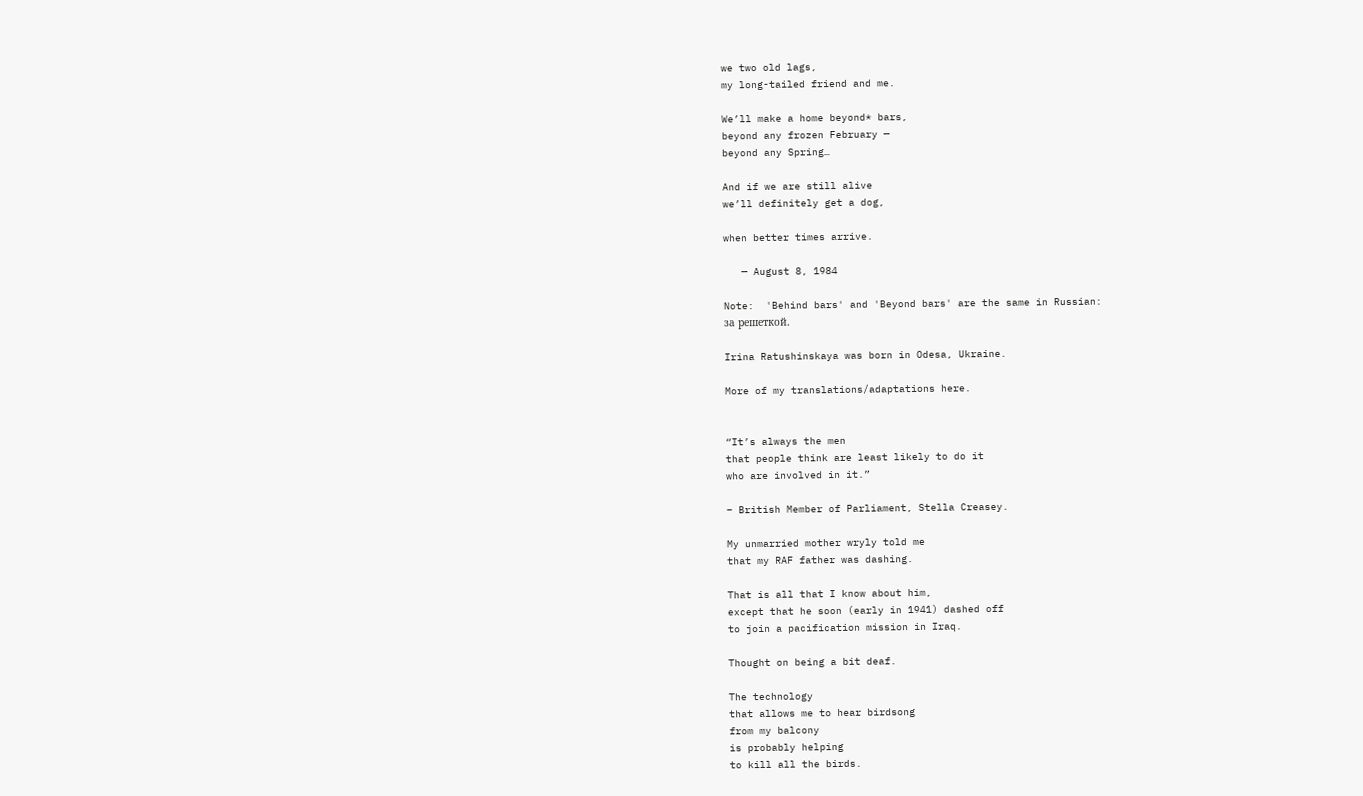we two old lags,
my long-tailed friend and me.

We’ll make a home beyond* bars,
beyond any frozen February —
beyond any Spring…

And if we are still alive
we’ll definitely get a dog,

when better times arrive.

   — August 8, 1984

Note:  'Behind bars' and 'Beyond bars' are the same in Russian:
за решеткой.

Irina Ratushinskaya was born in Odesa, Ukraine.

More of my translations/adaptations here.


“It’s always the men
that people think are least likely to do it
who are involved in it.”

– British Member of Parliament, Stella Creasey.

My unmarried mother wryly told me
that my RAF father was dashing.

That is all that I know about him,
except that he soon (early in 1941) dashed off
to join a pacification mission in Iraq.

Thought on being a bit deaf.

The technology
that allows me to hear birdsong
from my balcony
is probably helping
to kill all the birds.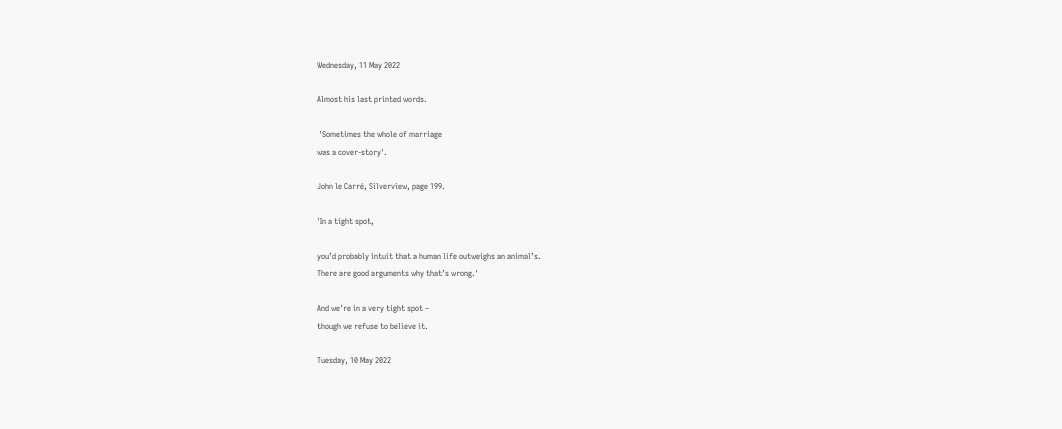Wednesday, 11 May 2022

Almost his last printed words.

 'Sometimes the whole of marriage
was a cover-story'.

John le Carré, Silverview, page 199.

'In a tight spot,

you’d probably intuit that a human life outweighs an animal’s.
There are good arguments why that’s wrong.'

And we're in a very tight spot –
though we refuse to believe it.

Tuesday, 10 May 2022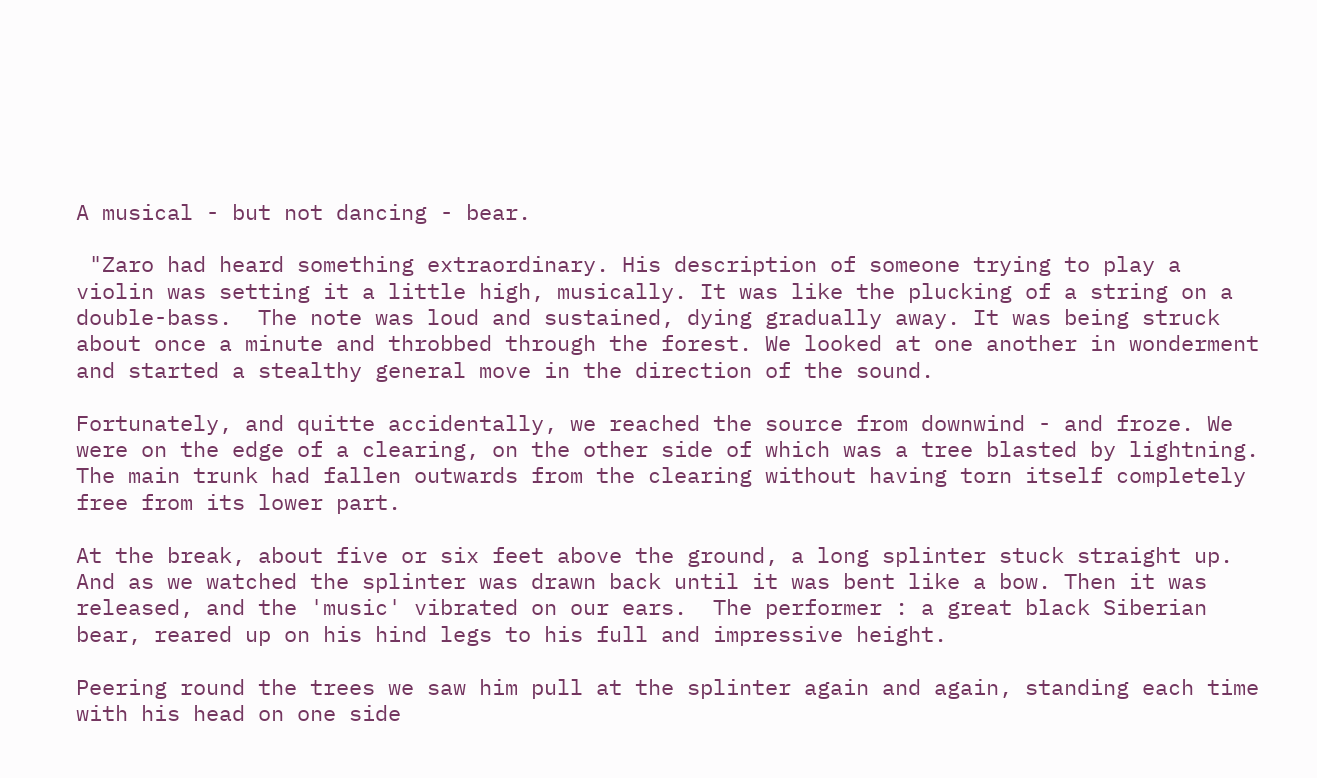A musical - but not dancing - bear.

 "Zaro had heard something extraordinary. His description of someone trying to play a violin was setting it a little high, musically. It was like the plucking of a string on a double-bass.  The note was loud and sustained, dying gradually away. It was being struck about once a minute and throbbed through the forest. We looked at one another in wonderment and started a stealthy general move in the direction of the sound.

Fortunately, and quitte accidentally, we reached the source from downwind - and froze. We were on the edge of a clearing, on the other side of which was a tree blasted by lightning.  The main trunk had fallen outwards from the clearing without having torn itself completely free from its lower part.

At the break, about five or six feet above the ground, a long splinter stuck straight up. And as we watched the splinter was drawn back until it was bent like a bow. Then it was released, and the 'music' vibrated on our ears.  The performer : a great black Siberian bear, reared up on his hind legs to his full and impressive height.

Peering round the trees we saw him pull at the splinter again and again, standing each time with his head on one side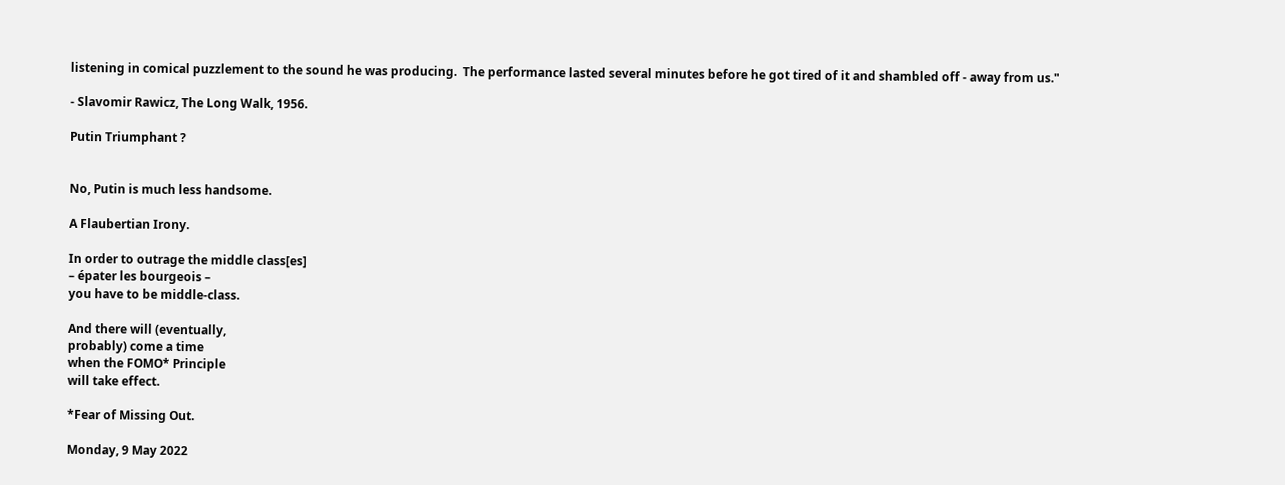listening in comical puzzlement to the sound he was producing.  The performance lasted several minutes before he got tired of it and shambled off - away from us."

- Slavomir Rawicz, The Long Walk, 1956.

Putin Triumphant ?


No, Putin is much less handsome.

A Flaubertian Irony.

In order to outrage the middle class[es]
– épater les bourgeois –
you have to be middle-class.

And there will (eventually,
probably) come a time
when the FOMO* Principle
will take effect.

*Fear of Missing Out.

Monday, 9 May 2022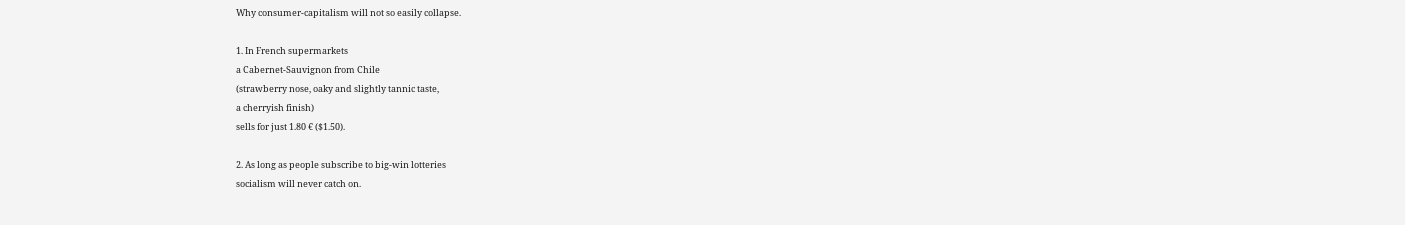Why consumer-capitalism will not so easily collapse.

1. In French supermarkets
a Cabernet-Sauvignon from Chile
(strawberry nose, oaky and slightly tannic taste,
a cherryish finish)
sells for just 1.80 € ($1.50).

2. As long as people subscribe to big-win lotteries
socialism will never catch on.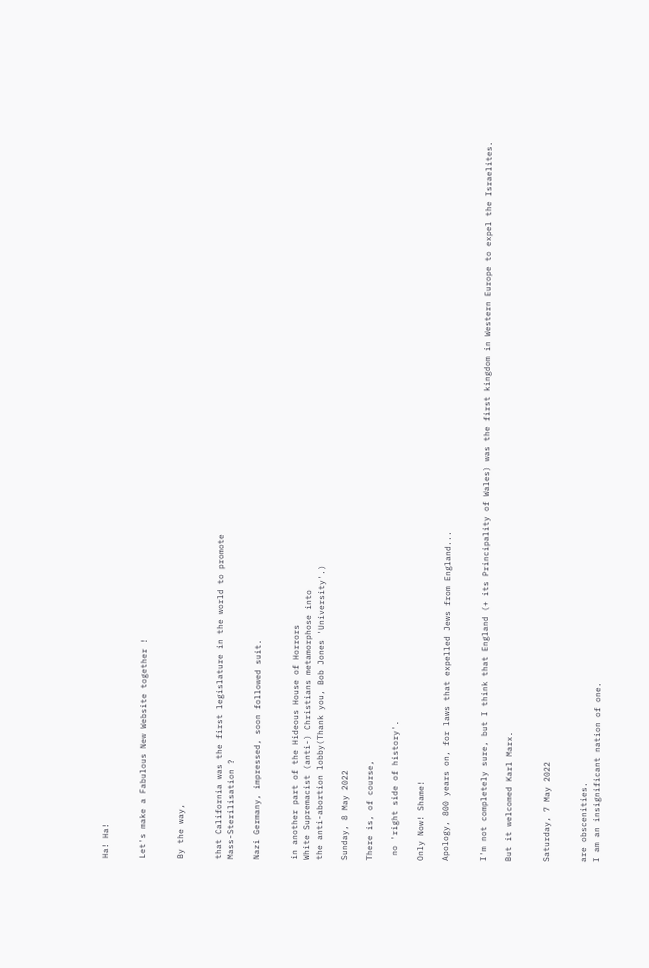Ha! Ha!


Let's make a Fabulous New Website together !


By the way,


that California was the first legislature in the world to promote
Mass-Sterilisation ?

Nazi Germany, impressed, soon followed suit.


in another part of the Hideous House of Horrors
White Supremacist (anti-) Christians metamorphose into
the anti-abortion lobby(Thank you, Bob Jones 'University'.)

Sunday, 8 May 2022

There is, of course,

 no 'right side of history'.

Only Now! Shame!

Apology, 800 years on, for laws that expelled Jews from England...


I'm not completely sure, but I think that England (+ its Principality of Wales) was the first kingdom in Western Europe to expel the Israelites.

But it welcomed Karl Marx.


Saturday, 7 May 2022


are obscenities.
I am an insignificant nation of one.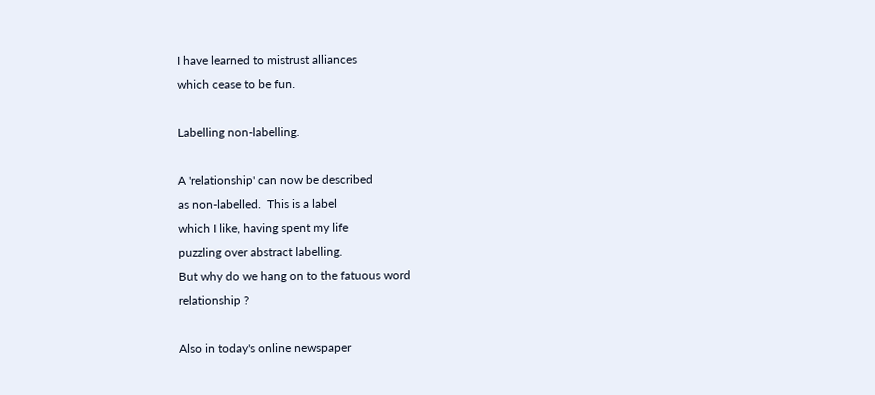I have learned to mistrust alliances
which cease to be fun.

Labelling non-labelling.

A 'relationship' can now be described
as non-labelled.  This is a label
which I like, having spent my life
puzzling over abstract labelling.
But why do we hang on to the fatuous word
relationship ?

Also in today's online newspaper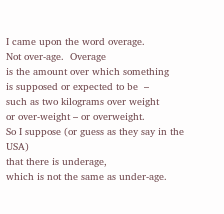I came upon the word overage.
Not over-age.  Overage
is the amount over which something
is supposed or expected to be  –
such as two kilograms over weight
or over-weight – or overweight.
So I suppose (or guess as they say in the USA)
that there is underage,
which is not the same as under-age.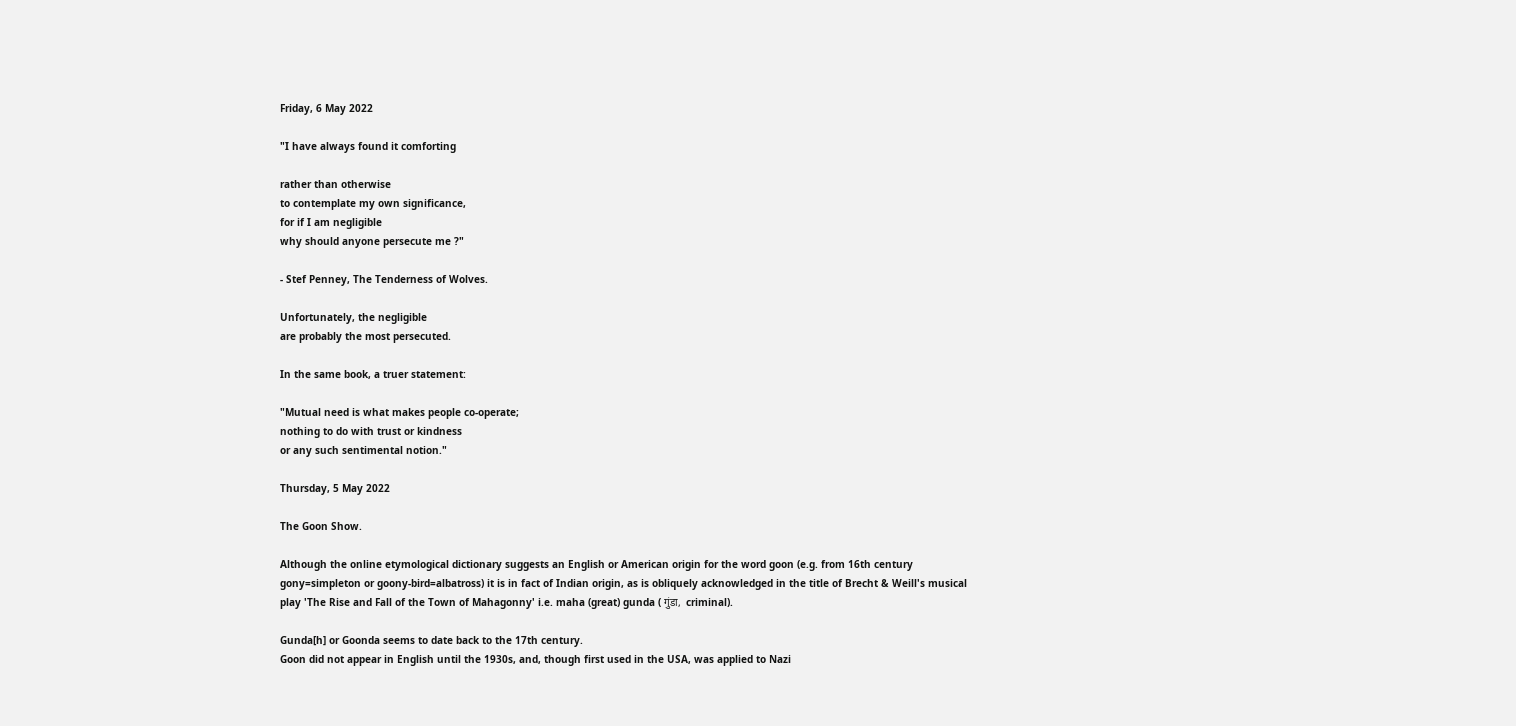Friday, 6 May 2022

"I have always found it comforting

rather than otherwise
to contemplate my own significance,
for if I am negligible
why should anyone persecute me ?"

- Stef Penney, The Tenderness of Wolves.

Unfortunately, the negligible
are probably the most persecuted.

In the same book, a truer statement:

"Mutual need is what makes people co-operate;
nothing to do with trust or kindness
or any such sentimental notion."

Thursday, 5 May 2022

The Goon Show.

Although the online etymological dictionary suggests an English or American origin for the word goon (e.g. from 16th century gony=simpleton or goony-bird=albatross) it is in fact of Indian origin, as is obliquely acknowledged in the title of Brecht & Weill's musical play 'The Rise and Fall of the Town of Mahagonny' i.e. maha (great) gunda ( गुंडा,  criminal).

Gunda[h] or Goonda seems to date back to the 17th century.
Goon did not appear in English until the 1930s, and, though first used in the USA, was applied to Nazi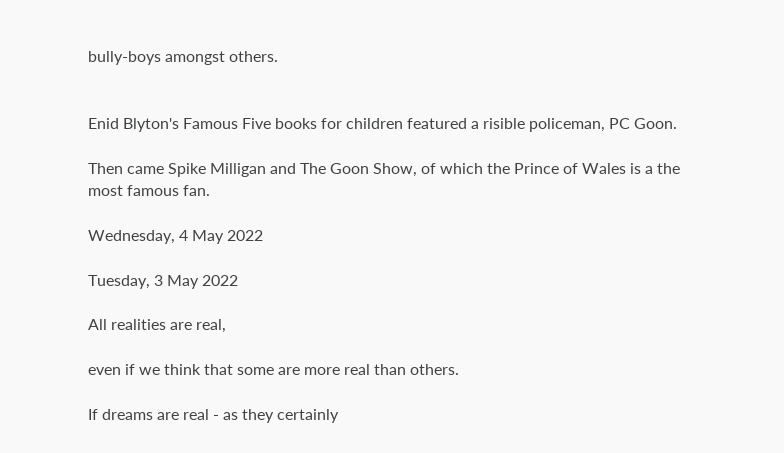bully-boys amongst others.


Enid Blyton's Famous Five books for children featured a risible policeman, PC Goon.

Then came Spike Milligan and The Goon Show, of which the Prince of Wales is a the most famous fan.

Wednesday, 4 May 2022

Tuesday, 3 May 2022

All realities are real,

even if we think that some are more real than others.

If dreams are real - as they certainly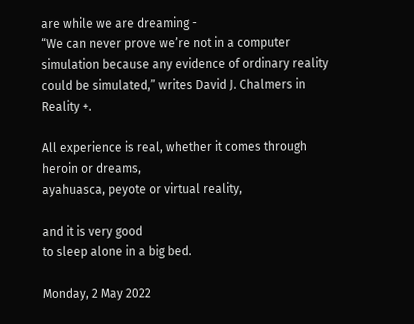are while we are dreaming -
“We can never prove we’re not in a computer simulation because any evidence of ordinary reality could be simulated,” writes David J. Chalmers in Reality +.

All experience is real, whether it comes through heroin or dreams,
ayahuasca, peyote or virtual reality,

and it is very good
to sleep alone in a big bed.

Monday, 2 May 2022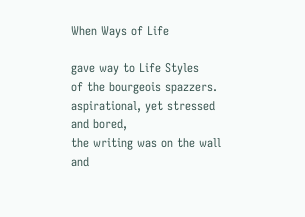When Ways of Life

gave way to Life Styles
of the bourgeois spazzers.
aspirational, yet stressed and bored,
the writing was on the wall
and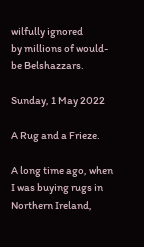wilfully ignored
by millions of would-be Belshazzars.

Sunday, 1 May 2022

A Rug and a Frieze.

A long time ago, when I was buying rugs in Northern Ireland,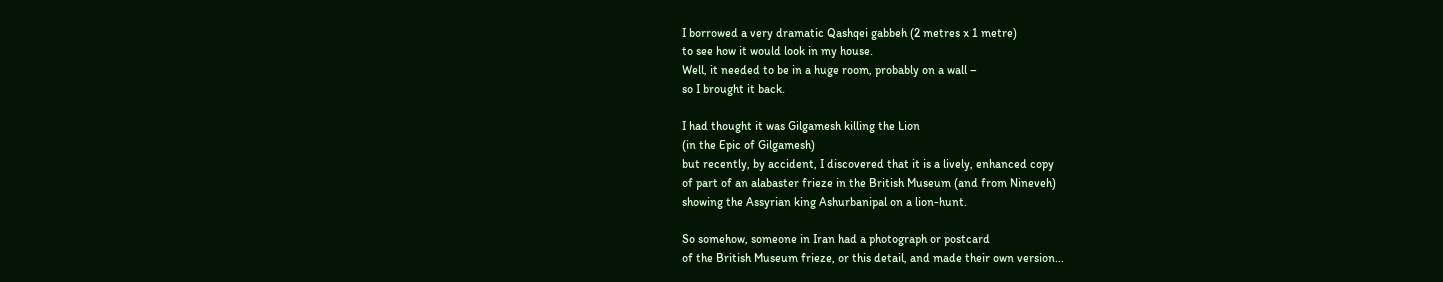I borrowed a very dramatic Qashqei gabbeh (2 metres x 1 metre)
to see how it would look in my house.
Well, it needed to be in a huge room, probably on a wall –
so I brought it back.

I had thought it was Gilgamesh killing the Lion
(in the Epic of Gilgamesh)
but recently, by accident, I discovered that it is a lively, enhanced copy
of part of an alabaster frieze in the British Museum (and from Nineveh)
showing the Assyrian king Ashurbanipal on a lion-hunt.

So somehow, someone in Iran had a photograph or postcard
of the British Museum frieze, or this detail, and made their own version...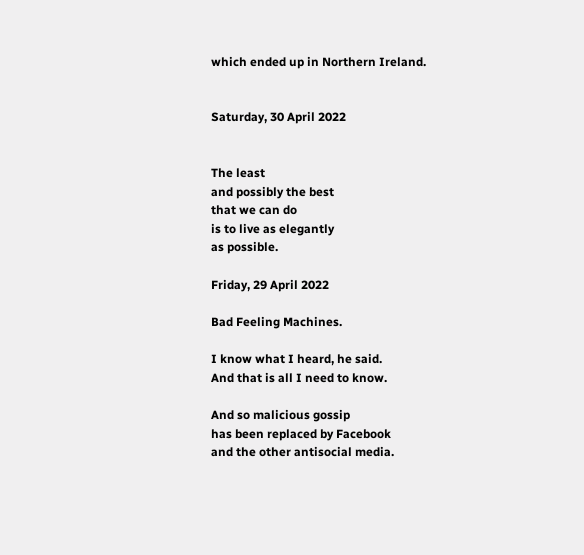which ended up in Northern Ireland.


Saturday, 30 April 2022


The least
and possibly the best
that we can do
is to live as elegantly
as possible.

Friday, 29 April 2022

Bad Feeling Machines.

I know what I heard, he said.
And that is all I need to know.

And so malicious gossip
has been replaced by Facebook
and the other antisocial media.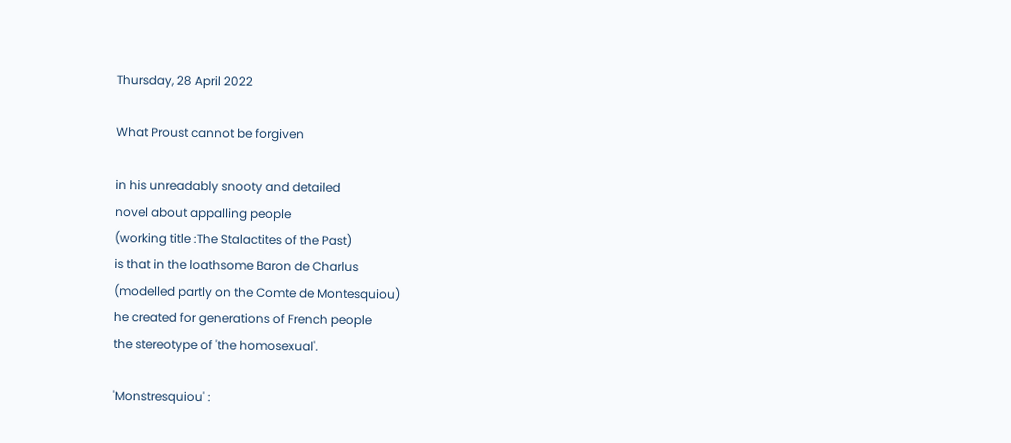Thursday, 28 April 2022

What Proust cannot be forgiven

in his unreadably snooty and detailed
novel about appalling people
(working title :The Stalactites of the Past)
is that in the loathsome Baron de Charlus
(modelled partly on the Comte de Montesquiou)
he created for generations of French people
the stereotype of 'the homosexual'.

'Monstresquiou' :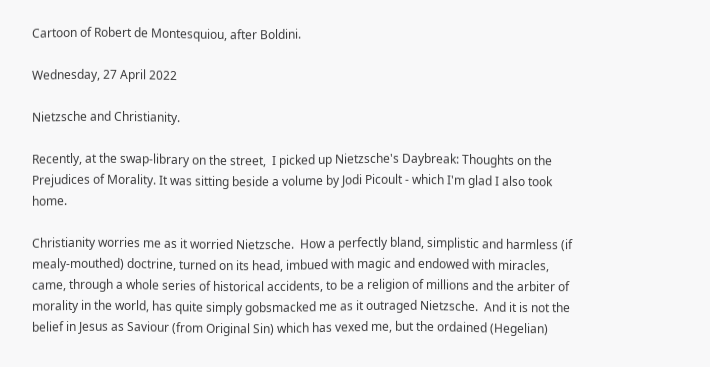Cartoon of Robert de Montesquiou, after Boldini.

Wednesday, 27 April 2022

Nietzsche and Christianity.

Recently, at the swap-library on the street,  I picked up Nietzsche's Daybreak: Thoughts on the Prejudices of Morality. It was sitting beside a volume by Jodi Picoult - which I'm glad I also took home.

Christianity worries me as it worried Nietzsche.  How a perfectly bland, simplistic and harmless (if mealy-mouthed) doctrine, turned on its head, imbued with magic and endowed with miracles, came, through a whole series of historical accidents, to be a religion of millions and the arbiter of morality in the world, has quite simply gobsmacked me as it outraged Nietzsche.  And it is not the belief in Jesus as Saviour (from Original Sin) which has vexed me, but the ordained (Hegelian)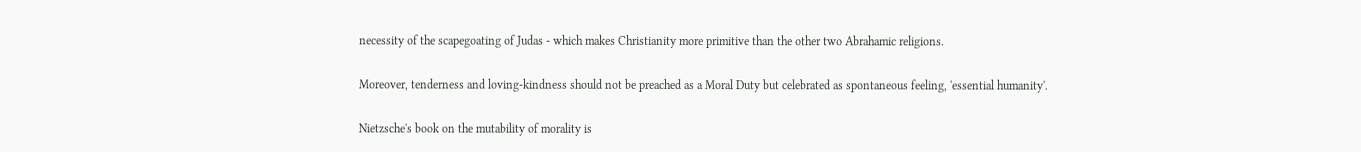necessity of the scapegoating of Judas - which makes Christianity more primitive than the other two Abrahamic religions.

Moreover, tenderness and loving-kindness should not be preached as a Moral Duty but celebrated as spontaneous feeling, 'essential humanity'.

Nietzsche's book on the mutability of morality is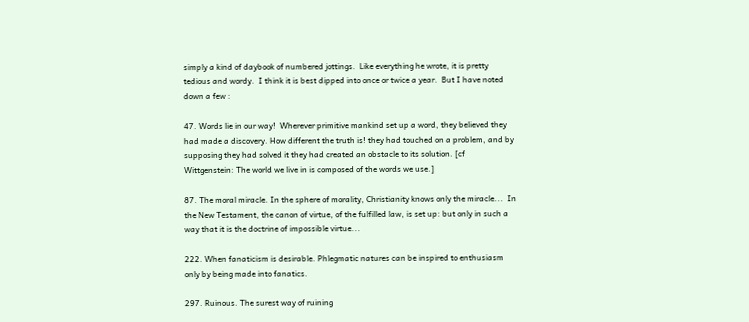simply a kind of daybook of numbered jottings.  Like everything he wrote, it is pretty tedious and wordy.  I think it is best dipped into once or twice a year.  But I have noted down a few :

47. Words lie in our way!  Wherever primitive mankind set up a word, they believed they had made a discovery. How different the truth is! they had touched on a problem, and by supposing they had solved it they had created an obstacle to its solution. [cf Wittgenstein: The world we live in is composed of the words we use.]

87. The moral miracle. In the sphere of morality, Christianity knows only the miracle...  In the New Testament, the canon of virtue, of the fulfilled law, is set up: but only in such a way that it is the doctrine of impossible virtue...

222. When fanaticism is desirable. Phlegmatic natures can be inspired to enthusiasm only by being made into fanatics.

297. Ruinous. The surest way of ruining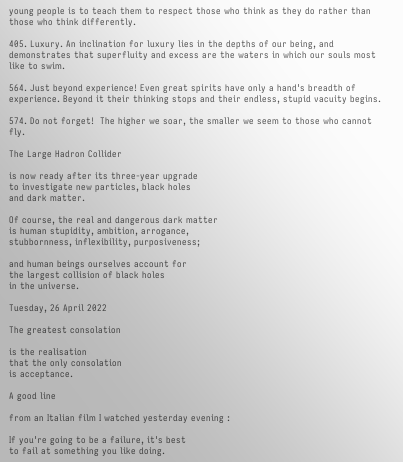young people is to teach them to respect those who think as they do rather than those who think differently.

405. Luxury. An inclination for luxury lies in the depths of our being, and demonstrates that superfluity and excess are the waters in which our souls most like to swim.

564. Just beyond experience! Even great spirits have only a hand's breadth of experience. Beyond it their thinking stops and their endless, stupid vacuity begins.

574. Do not forget!  The higher we soar, the smaller we seem to those who cannot fly.

The Large Hadron Collider

is now ready after its three-year upgrade
to investigate new particles, black holes
and dark matter.

Of course, the real and dangerous dark matter
is human stupidity, ambition, arrogance,
stubbornness, inflexibility, purposiveness;

and human beings ourselves account for
the largest collision of black holes
in the universe.

Tuesday, 26 April 2022

The greatest consolation

is the realisation
that the only consolation
is acceptance.

A good line

from an Italian film I watched yesterday evening :

If you're going to be a failure, it's best
to fail at something you like doing.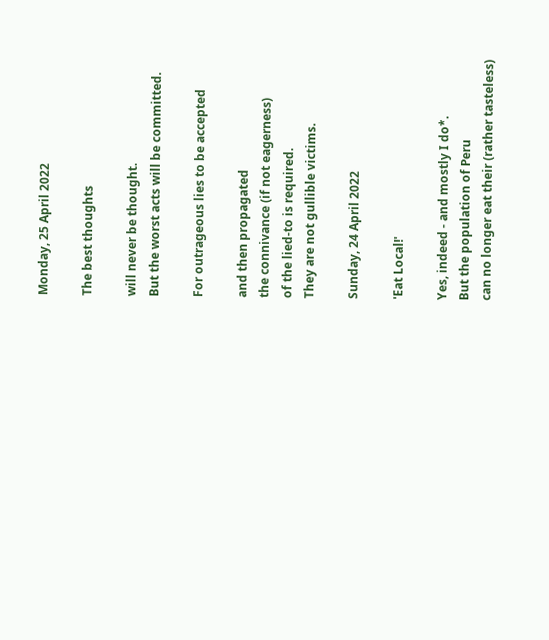Monday, 25 April 2022

The best thoughts

will never be thought.
But the worst acts will be committed.

For outrageous lies to be accepted

and then propagated
the connivance (if not eagerness)
of the lied-to is required.
They are not gullible victims.

Sunday, 24 April 2022

'Eat Local!'

Yes, indeed - and mostly I do*.
But the population of Peru
can no longer eat their (rather tasteless)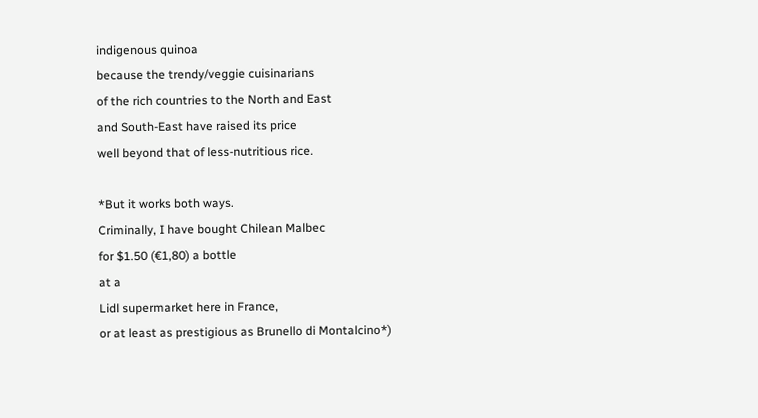indigenous quinoa
because the trendy/veggie cuisinarians
of the rich countries to the North and East
and South-East have raised its price
well beyond that of less-nutritious rice.

*But it works both ways.
Criminally, I have bought Chilean Malbec
for $1.50 (€1,80) a bottle
at a
Lidl supermarket here in France,
or at least as prestigious as Brunello di Montalcino*)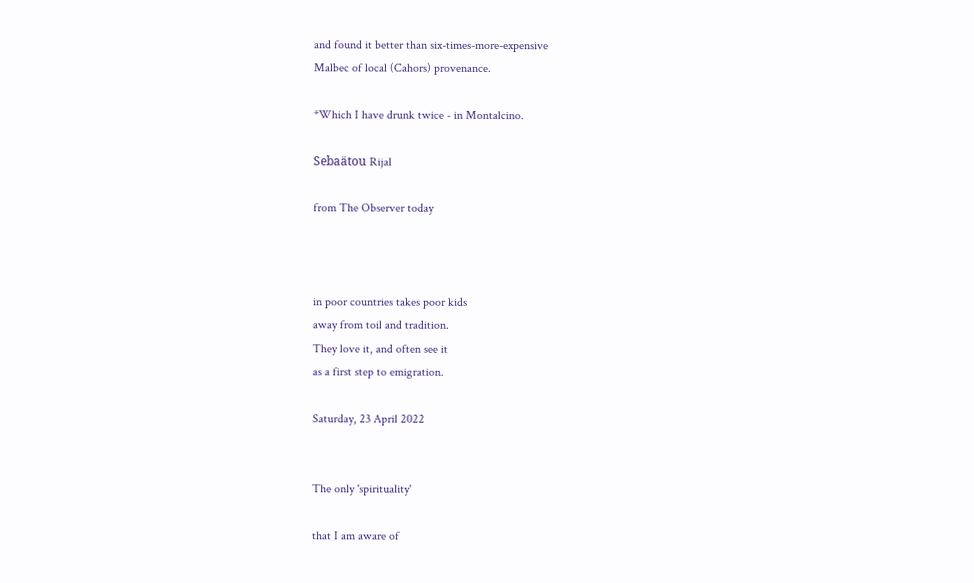and found it better than six-times-more-expensive
Malbec of local (Cahors) provenance.

*Which I have drunk twice - in Montalcino.

Sebaätou Rijal

from The Observer today



in poor countries takes poor kids
away from toil and tradition.
They love it, and often see it
as a first step to emigration.

Saturday, 23 April 2022


The only 'spirituality'

that I am aware of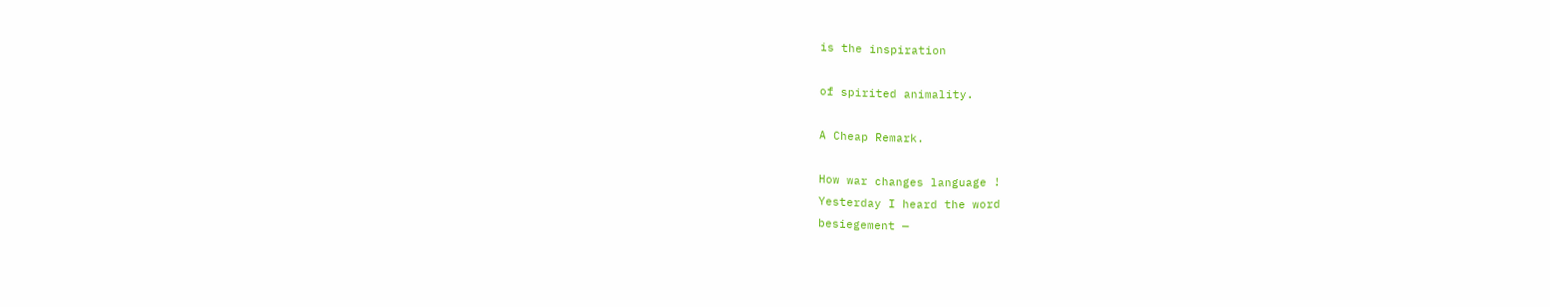is the inspiration

of spirited animality.

A Cheap Remark.

How war changes language !
Yesterday I heard the word
besiegement —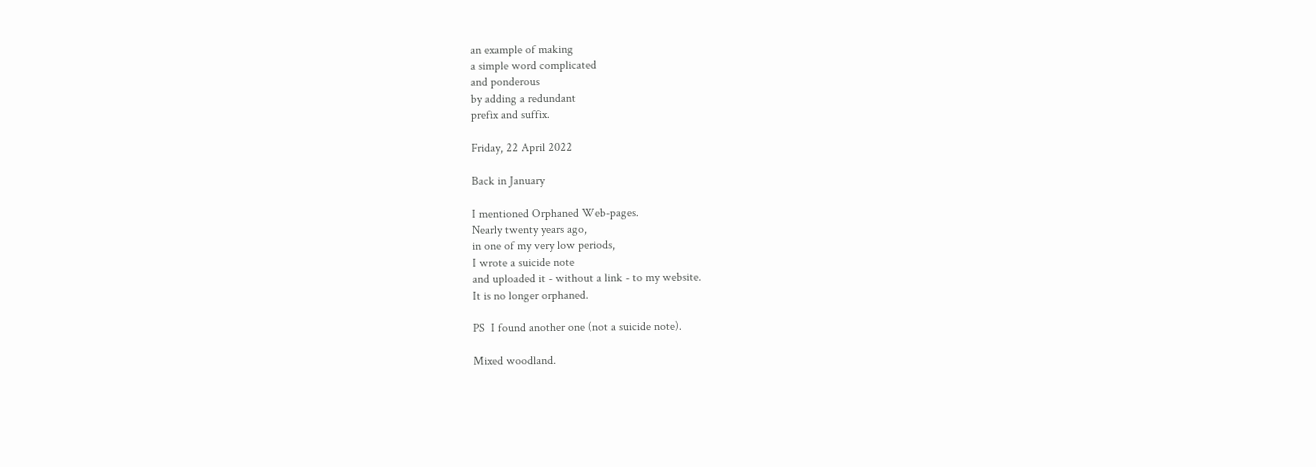an example of making
a simple word complicated
and ponderous
by adding a redundant
prefix and suffix.

Friday, 22 April 2022

Back in January

I mentioned Orphaned Web-pages.
Nearly twenty years ago,
in one of my very low periods,
I wrote a suicide note
and uploaded it - without a link - to my website.
It is no longer orphaned.

PS  I found another one (not a suicide note).

Mixed woodland.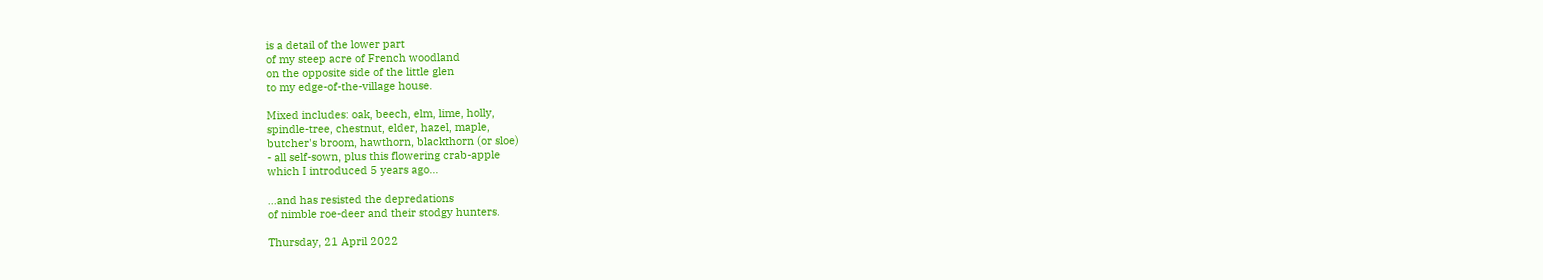is a detail of the lower part
of my steep acre of French woodland
on the opposite side of the little glen
to my edge-of-the-village house.

Mixed includes: oak, beech, elm, lime, holly,
spindle-tree, chestnut, elder, hazel, maple,
butcher's broom, hawthorn, blackthorn (or sloe)
- all self-sown, plus this flowering crab-apple
which I introduced 5 years ago...

...and has resisted the depredations
of nimble roe-deer and their stodgy hunters.

Thursday, 21 April 2022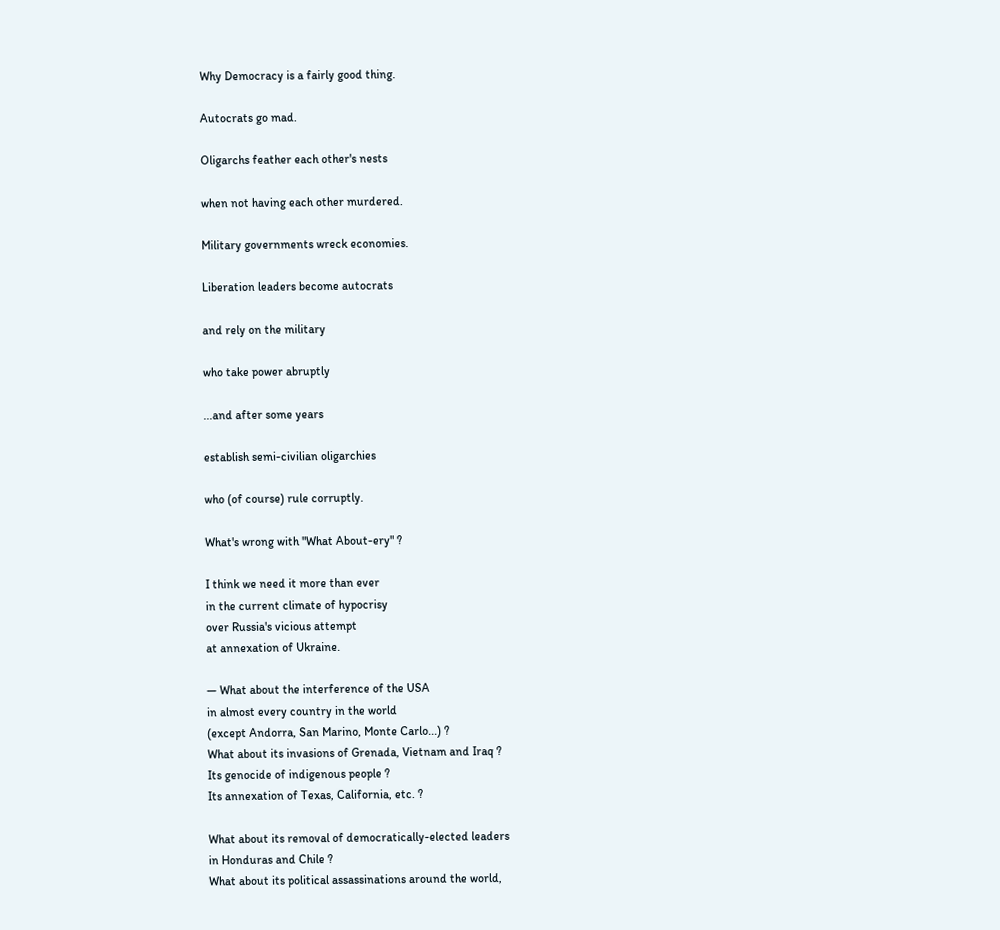Why Democracy is a fairly good thing.

Autocrats go mad.

Oligarchs feather each other's nests

when not having each other murdered.

Military governments wreck economies.

Liberation leaders become autocrats

and rely on the military

who take power abruptly

...and after some years

establish semi-civilian oligarchies

who (of course) rule corruptly.

What's wrong with "What About-ery" ?

I think we need it more than ever
in the current climate of hypocrisy
over Russia's vicious attempt
at annexation of Ukraine.

— What about the interference of the USA
in almost every country in the world
(except Andorra, San Marino, Monte Carlo...) ?
What about its invasions of Grenada, Vietnam and Iraq ?
Its genocide of indigenous people ?
Its annexation of Texas, California, etc. ?

What about its removal of democratically-elected leaders
in Honduras and Chile ?
What about its political assassinations around the world,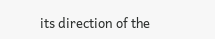its direction of the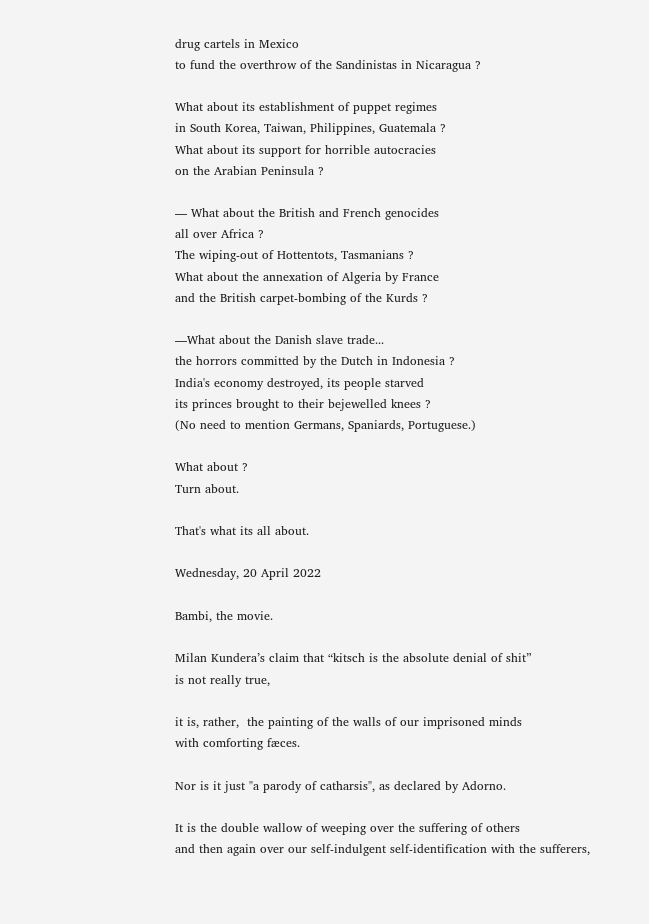drug cartels in Mexico
to fund the overthrow of the Sandinistas in Nicaragua ?

What about its establishment of puppet regimes
in South Korea, Taiwan, Philippines, Guatemala ?
What about its support for horrible autocracies
on the Arabian Peninsula ?

— What about the British and French genocides
all over Africa ?
The wiping-out of Hottentots, Tasmanians ?
What about the annexation of Algeria by France
and the British carpet-bombing of the Kurds ?

—What about the Danish slave trade...
the horrors committed by the Dutch in Indonesia ?
India's economy destroyed, its people starved
its princes brought to their bejewelled knees ?
(No need to mention Germans, Spaniards, Portuguese.)

What about ?
Turn about.

That's what its all about.

Wednesday, 20 April 2022

Bambi, the movie.

Milan Kundera’s claim that “kitsch is the absolute denial of shit”
is not really true,

it is, rather,  the painting of the walls of our imprisoned minds
with comforting fæces.

Nor is it just "a parody of catharsis", as declared by Adorno.

It is the double wallow of weeping over the suffering of others
and then again over our self-indulgent self-identification with the sufferers,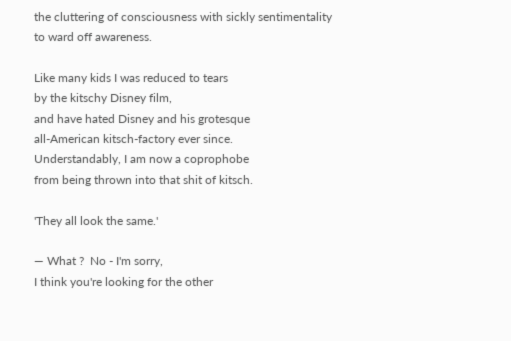the cluttering of consciousness with sickly sentimentality
to ward off awareness.

Like many kids I was reduced to tears
by the kitschy Disney film,
and have hated Disney and his grotesque
all-American kitsch-factory ever since.
Understandably, I am now a coprophobe
from being thrown into that shit of kitsch.

'They all look the same.'

— What ?  No - I'm sorry,
I think you're looking for the other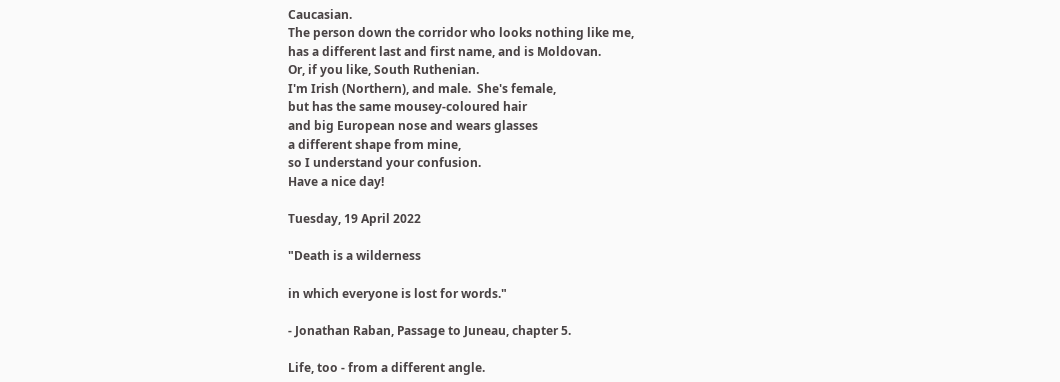Caucasian.
The person down the corridor who looks nothing like me,
has a different last and first name, and is Moldovan.
Or, if you like, South Ruthenian.
I'm Irish (Northern), and male.  She's female,
but has the same mousey-coloured hair
and big European nose and wears glasses
a different shape from mine,
so I understand your confusion.
Have a nice day!

Tuesday, 19 April 2022

"Death is a wilderness

in which everyone is lost for words."

- Jonathan Raban, Passage to Juneau, chapter 5.

Life, too - from a different angle.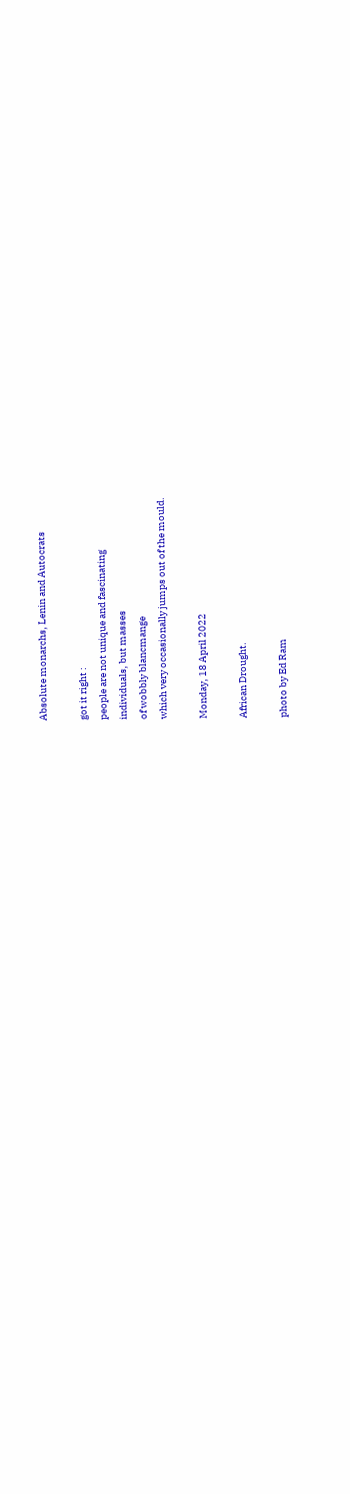Absolute monarchs, Lenin and Autocrats

got it right :
people are not unique and fascinating
individuals, but masses
of wobbly blancmange
which very occasionally jumps out of the mould.

Monday, 18 April 2022

African Drought.

photo by Ed Ram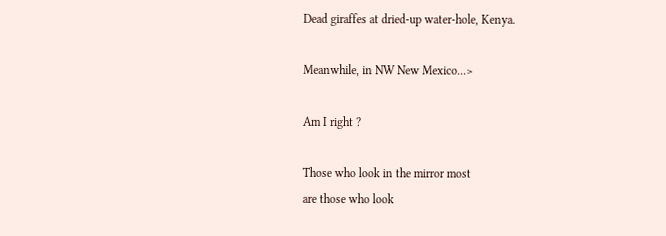Dead giraffes at dried-up water-hole, Kenya.

Meanwhile, in NW New Mexico...>

Am I right ?

Those who look in the mirror most
are those who look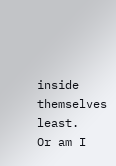inside themselves least.
Or am I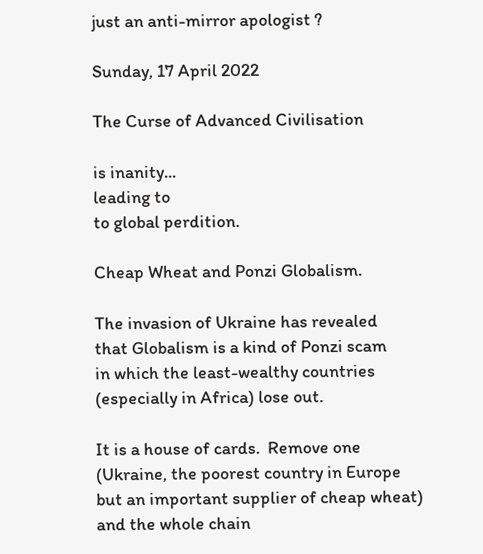just an anti-mirror apologist ?

Sunday, 17 April 2022

The Curse of Advanced Civilisation

is inanity...
leading to
to global perdition.

Cheap Wheat and Ponzi Globalism.

The invasion of Ukraine has revealed
that Globalism is a kind of Ponzi scam
in which the least-wealthy countries
(especially in Africa) lose out.

It is a house of cards.  Remove one
(Ukraine, the poorest country in Europe
but an important supplier of cheap wheat)
and the whole chain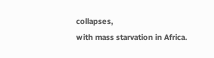collapses,
with mass starvation in Africa.